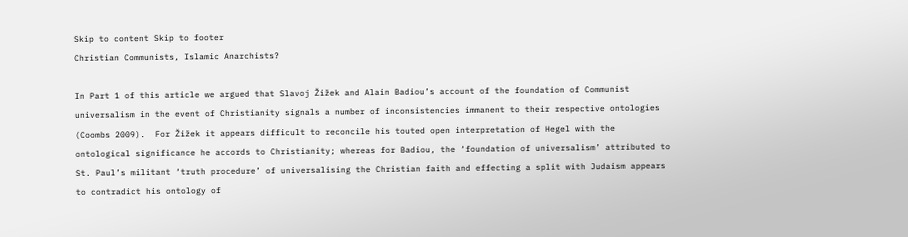Skip to content Skip to footer
Christian Communists, Islamic Anarchists?

In Part 1 of this article we argued that Slavoj Žižek and Alain Badiou’s account of the foundation of Communist universalism in the event of Christianity signals a number of inconsistencies immanent to their respective ontologies (Coombs 2009).  For Žižek it appears difficult to reconcile his touted open interpretation of Hegel with the ontological significance he accords to Christianity; whereas for Badiou, the ‘foundation of universalism’ attributed to St. Paul’s militant ‘truth procedure’ of universalising the Christian faith and effecting a split with Judaism appears to contradict his ontology of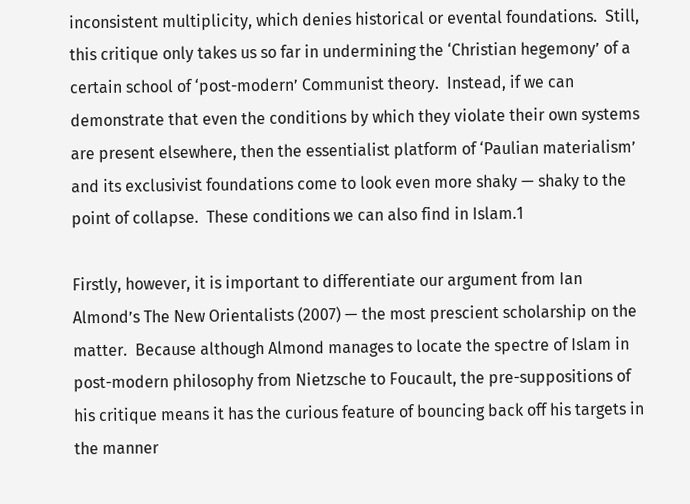inconsistent multiplicity, which denies historical or evental foundations.  Still, this critique only takes us so far in undermining the ‘Christian hegemony’ of a certain school of ‘post-modern’ Communist theory.  Instead, if we can demonstrate that even the conditions by which they violate their own systems are present elsewhere, then the essentialist platform of ‘Paulian materialism’ and its exclusivist foundations come to look even more shaky — shaky to the point of collapse.  These conditions we can also find in Islam.1

Firstly, however, it is important to differentiate our argument from Ian Almond’s The New Orientalists (2007) — the most prescient scholarship on the matter.  Because although Almond manages to locate the spectre of Islam in post-modern philosophy from Nietzsche to Foucault, the pre-suppositions of his critique means it has the curious feature of bouncing back off his targets in the manner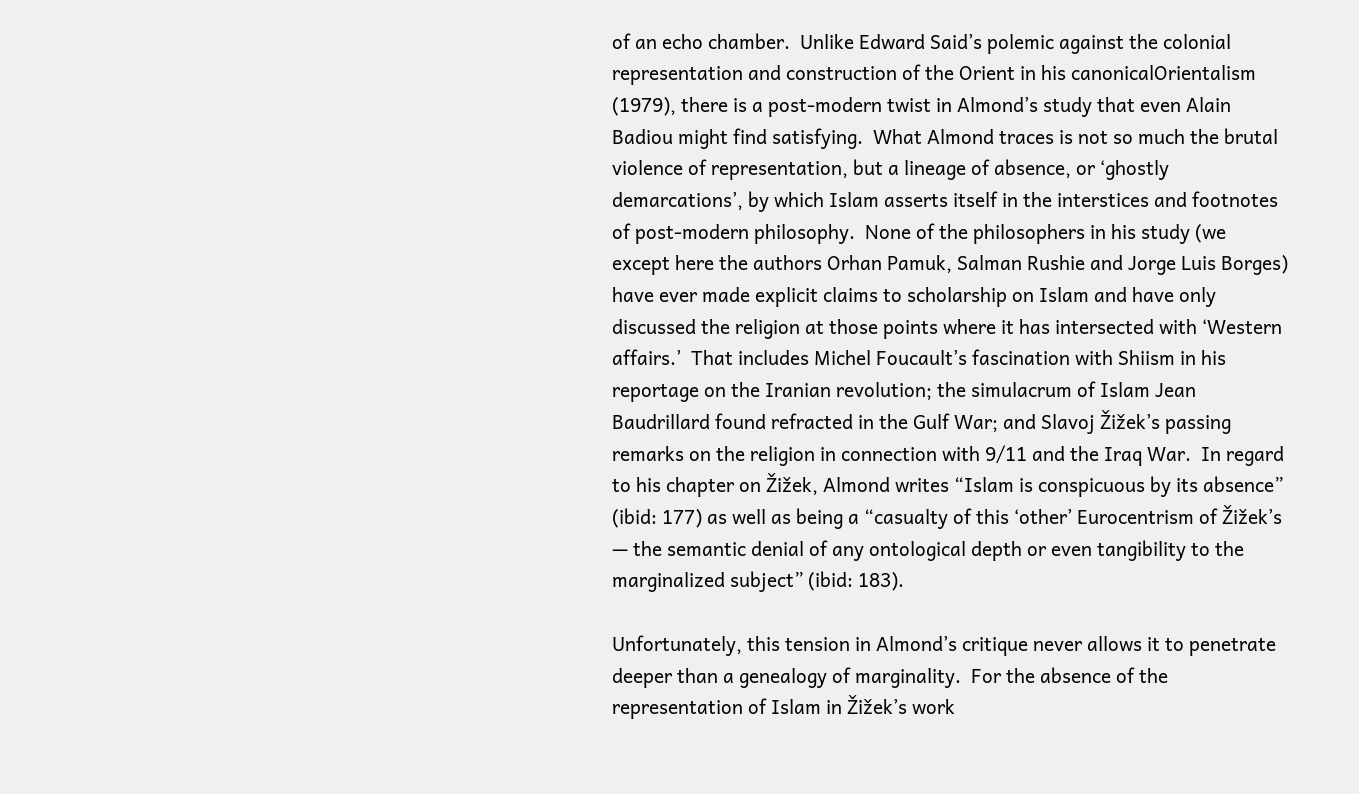of an echo chamber.  Unlike Edward Said’s polemic against the colonial representation and construction of the Orient in his canonicalOrientalism (1979), there is a post-modern twist in Almond’s study that even Alain Badiou might find satisfying.  What Almond traces is not so much the brutal violence of representation, but a lineage of absence, or ‘ghostly demarcations’, by which Islam asserts itself in the interstices and footnotes of post-modern philosophy.  None of the philosophers in his study (we except here the authors Orhan Pamuk, Salman Rushie and Jorge Luis Borges) have ever made explicit claims to scholarship on Islam and have only discussed the religion at those points where it has intersected with ‘Western affairs.’  That includes Michel Foucault’s fascination with Shiism in his reportage on the Iranian revolution; the simulacrum of Islam Jean Baudrillard found refracted in the Gulf War; and Slavoj Žižek’s passing remarks on the religion in connection with 9/11 and the Iraq War.  In regard to his chapter on Žižek, Almond writes “Islam is conspicuous by its absence” (ibid: 177) as well as being a “casualty of this ‘other’ Eurocentrism of Žižek’s — the semantic denial of any ontological depth or even tangibility to the marginalized subject” (ibid: 183).

Unfortunately, this tension in Almond’s critique never allows it to penetrate deeper than a genealogy of marginality.  For the absence of the representation of Islam in Žižek’s work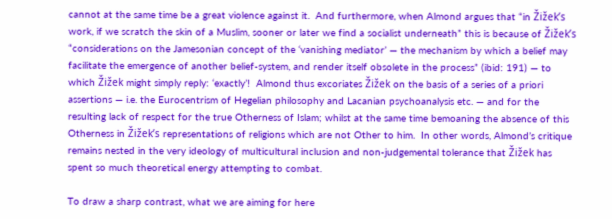cannot at the same time be a great violence against it.  And furthermore, when Almond argues that “in Žižek’s work, if we scratch the skin of a Muslim, sooner or later we find a socialist underneath” this is because of Žižek’s “considerations on the Jamesonian concept of the ‘vanishing mediator’ — the mechanism by which a belief may facilitate the emergence of another belief-system, and render itself obsolete in the process” (ibid: 191) — to which Žižek might simply reply: ‘exactly’!  Almond thus excoriates Žižek on the basis of a series of a priori assertions — i.e. the Eurocentrism of Hegelian philosophy and Lacanian psychoanalysis etc. — and for the resulting lack of respect for the true Otherness of Islam; whilst at the same time bemoaning the absence of this Otherness in Žižek’s representations of religions which are not Other to him.  In other words, Almond’s critique remains nested in the very ideology of multicultural inclusion and non-judgemental tolerance that Žižek has spent so much theoretical energy attempting to combat.

To draw a sharp contrast, what we are aiming for here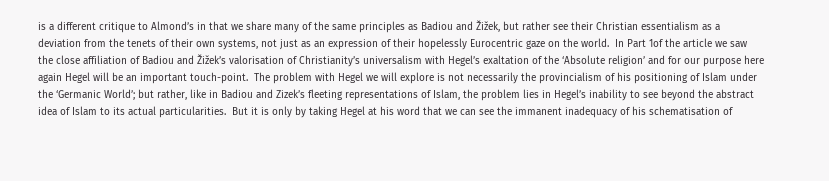is a different critique to Almond’s in that we share many of the same principles as Badiou and Žižek, but rather see their Christian essentialism as a deviation from the tenets of their own systems, not just as an expression of their hopelessly Eurocentric gaze on the world.  In Part 1of the article we saw the close affiliation of Badiou and Žižek’s valorisation of Christianity’s universalism with Hegel’s exaltation of the ‘Absolute religion’ and for our purpose here again Hegel will be an important touch-point.  The problem with Hegel we will explore is not necessarily the provincialism of his positioning of Islam under the ‘Germanic World’; but rather, like in Badiou and Zizek’s fleeting representations of Islam, the problem lies in Hegel’s inability to see beyond the abstract idea of Islam to its actual particularities.  But it is only by taking Hegel at his word that we can see the immanent inadequacy of his schematisation of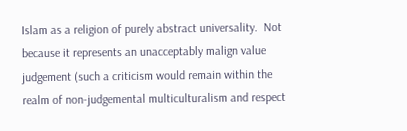Islam as a religion of purely abstract universality.  Not because it represents an unacceptably malign value judgement (such a criticism would remain within the realm of non-judgemental multiculturalism and respect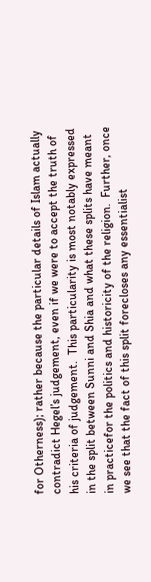for Otherness); rather because the particular details of Islam actually contradict Hegel’s judgement, even if we were to accept the truth of his criteria of judgement.  This particularity is most notably expressed in the split between Sunni and Shia and what these splits have meant in practicefor the politics and historicity of the religion.  Further, once we see that the fact of this split forecloses any essentialist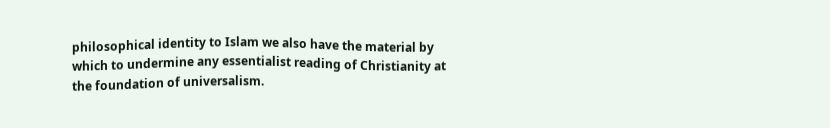philosophical identity to Islam we also have the material by which to undermine any essentialist reading of Christianity at the foundation of universalism.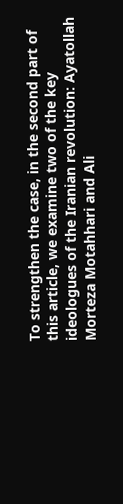To strengthen the case, in the second part of this article, we examine two of the key ideologues of the Iranian revolution: Ayatollah Morteza Motahhari and Ali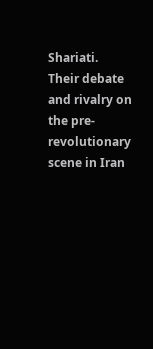Shariati.  Their debate and rivalry on the pre-revolutionary scene in Iran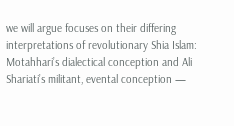we will argue focuses on their differing interpretations of revolutionary Shia Islam: Motahhari’s dialectical conception and Ali Shariati’s militant, evental conception —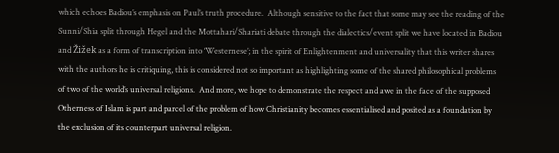which echoes Badiou’s emphasis on Paul’s truth procedure.  Although sensitive to the fact that some may see the reading of the Sunni/Shia split through Hegel and the Mottahari/Shariati debate through the dialectics/event split we have located in Badiou and Žižek as a form of transcription into ‘Westernese’; in the spirit of Enlightenment and universality that this writer shares with the authors he is critiquing, this is considered not so important as highlighting some of the shared philosophical problems of two of the world’s universal religions.  And more, we hope to demonstrate the respect and awe in the face of the supposed Otherness of Islam is part and parcel of the problem of how Christianity becomes essentialised and posited as a foundation by the exclusion of its counterpart universal religion.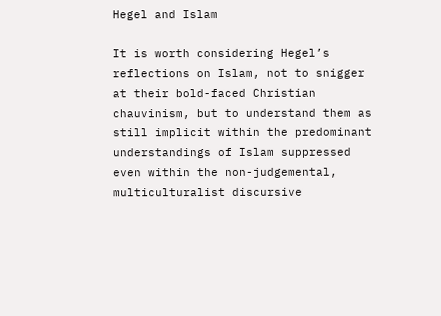Hegel and Islam

It is worth considering Hegel’s reflections on Islam, not to snigger at their bold-faced Christian chauvinism, but to understand them as still implicit within the predominant understandings of Islam suppressed even within the non-judgemental, multiculturalist discursive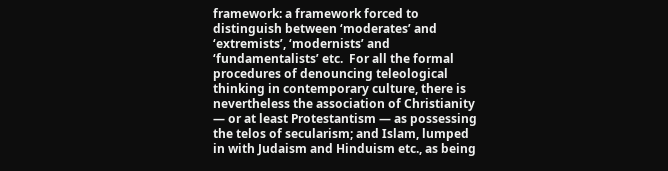framework: a framework forced to distinguish between ‘moderates’ and ‘extremists’, ‘modernists’ and ‘fundamentalists’ etc.  For all the formal procedures of denouncing teleological thinking in contemporary culture, there is nevertheless the association of Christianity — or at least Protestantism — as possessing the telos of secularism; and Islam, lumped in with Judaism and Hinduism etc., as being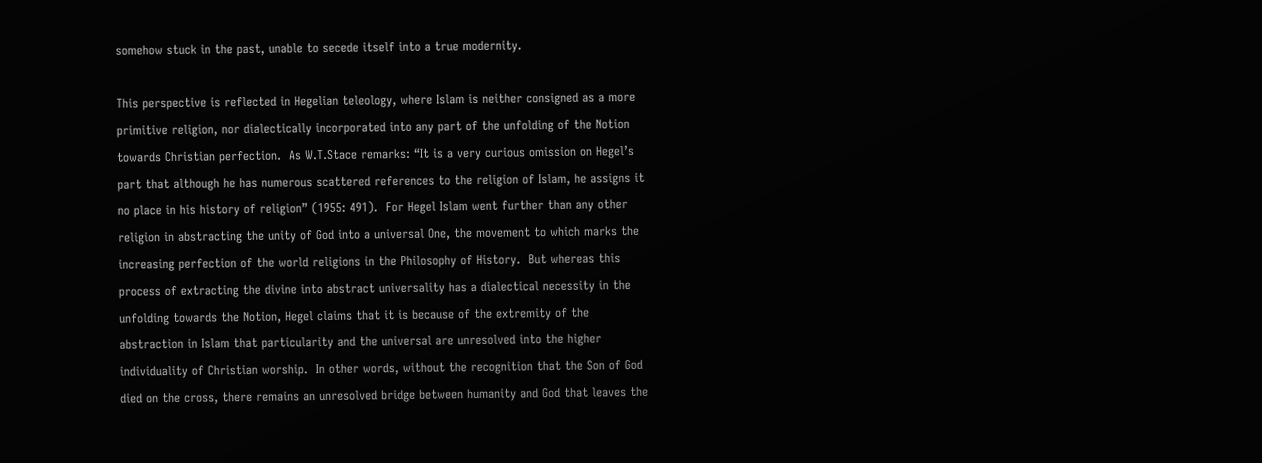somehow stuck in the past, unable to secede itself into a true modernity.

This perspective is reflected in Hegelian teleology, where Islam is neither consigned as a more primitive religion, nor dialectically incorporated into any part of the unfolding of the Notion towards Christian perfection.  As W.T.Stace remarks: “It is a very curious omission on Hegel’s part that although he has numerous scattered references to the religion of Islam, he assigns it no place in his history of religion” (1955: 491).  For Hegel Islam went further than any other religion in abstracting the unity of God into a universal One, the movement to which marks the increasing perfection of the world religions in the Philosophy of History.  But whereas this process of extracting the divine into abstract universality has a dialectical necessity in the unfolding towards the Notion, Hegel claims that it is because of the extremity of the abstraction in Islam that particularity and the universal are unresolved into the higher individuality of Christian worship.  In other words, without the recognition that the Son of God died on the cross, there remains an unresolved bridge between humanity and God that leaves the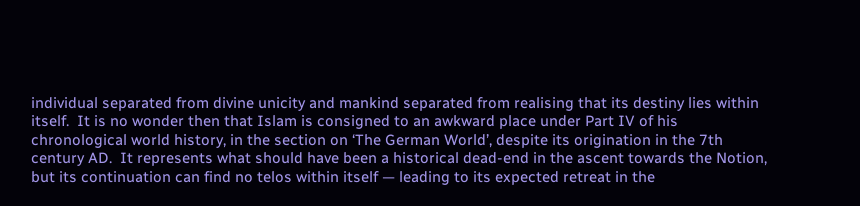individual separated from divine unicity and mankind separated from realising that its destiny lies within itself.  It is no wonder then that Islam is consigned to an awkward place under Part IV of his chronological world history, in the section on ‘The German World’, despite its origination in the 7th century AD.  It represents what should have been a historical dead-end in the ascent towards the Notion, but its continuation can find no telos within itself — leading to its expected retreat in the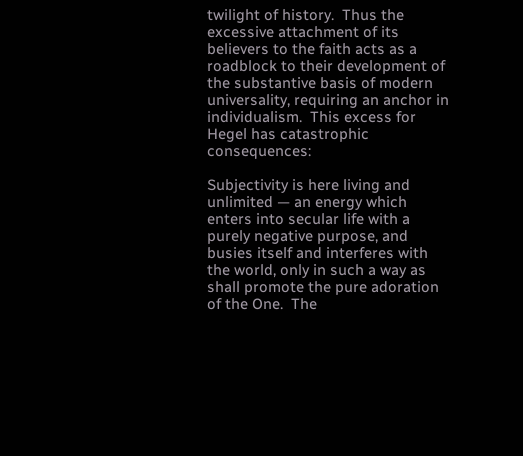twilight of history.  Thus the excessive attachment of its believers to the faith acts as a roadblock to their development of the substantive basis of modern universality, requiring an anchor in individualism.  This excess for Hegel has catastrophic consequences:

Subjectivity is here living and unlimited — an energy which enters into secular life with a purely negative purpose, and busies itself and interferes with the world, only in such a way as shall promote the pure adoration of the One.  The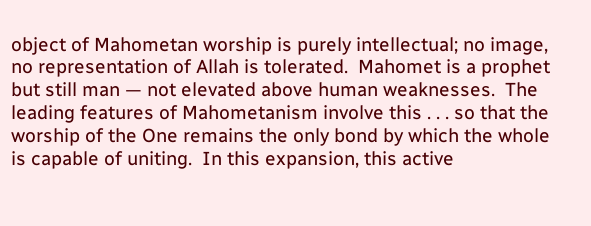object of Mahometan worship is purely intellectual; no image, no representation of Allah is tolerated.  Mahomet is a prophet but still man — not elevated above human weaknesses.  The leading features of Mahometanism involve this . . . so that the worship of the One remains the only bond by which the whole is capable of uniting.  In this expansion, this active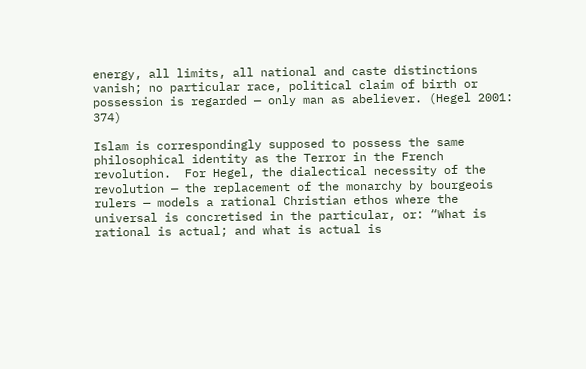energy, all limits, all national and caste distinctions vanish; no particular race, political claim of birth or possession is regarded — only man as abeliever. (Hegel 2001: 374)

Islam is correspondingly supposed to possess the same philosophical identity as the Terror in the French revolution.  For Hegel, the dialectical necessity of the revolution — the replacement of the monarchy by bourgeois rulers — models a rational Christian ethos where the universal is concretised in the particular, or: “What is rational is actual; and what is actual is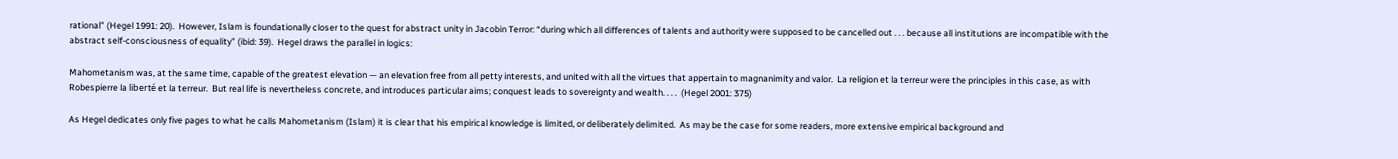rational” (Hegel 1991: 20).  However, Islam is foundationally closer to the quest for abstract unity in Jacobin Terror: “during which all differences of talents and authority were supposed to be cancelled out . . . because all institutions are incompatible with the abstract self-consciousness of equality” (ibid: 39).  Hegel draws the parallel in logics:

Mahometanism was, at the same time, capable of the greatest elevation — an elevation free from all petty interests, and united with all the virtues that appertain to magnanimity and valor.  La religion et la terreur were the principles in this case, as with Robespierre la liberté et la terreur.  But real life is nevertheless concrete, and introduces particular aims; conquest leads to sovereignty and wealth. . . .  (Hegel 2001: 375)

As Hegel dedicates only five pages to what he calls Mahometanism (Islam) it is clear that his empirical knowledge is limited, or deliberately delimited.  As may be the case for some readers, more extensive empirical background and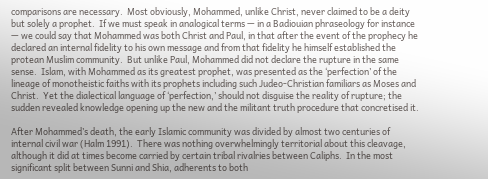comparisons are necessary.  Most obviously, Mohammed, unlike Christ, never claimed to be a deity but solely a prophet.  If we must speak in analogical terms — in a Badiouian phraseology for instance — we could say that Mohammed was both Christ and Paul, in that after the event of the prophecy he declared an internal fidelity to his own message and from that fidelity he himself established the protean Muslim community.  But unlike Paul, Mohammed did not declare the rupture in the same sense.  Islam, with Mohammed as its greatest prophet, was presented as the ‘perfection’ of the lineage of monotheistic faiths with its prophets including such Judeo-Christian familiars as Moses and Christ.  Yet the dialectical language of ‘perfection,’ should not disguise the reality of rupture; the sudden revealed knowledge opening up the new and the militant truth procedure that concretised it.

After Mohammed’s death, the early Islamic community was divided by almost two centuries of internal civil war (Halm 1991).  There was nothing overwhelmingly territorial about this cleavage, although it did at times become carried by certain tribal rivalries between Caliphs.  In the most significant split between Sunni and Shia, adherents to both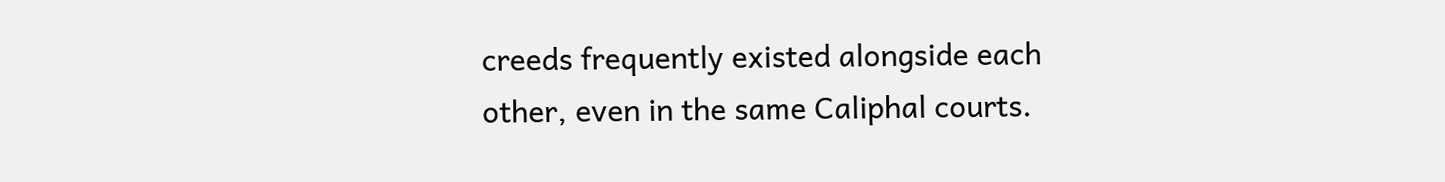creeds frequently existed alongside each other, even in the same Caliphal courts.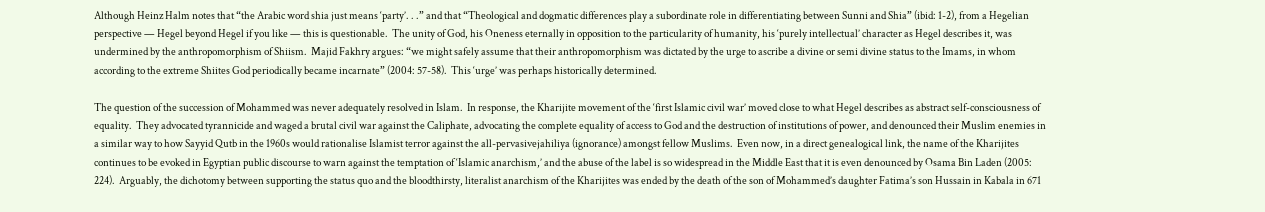Although Heinz Halm notes that “the Arabic word shia just means ‘party’. . .” and that “Theological and dogmatic differences play a subordinate role in differentiating between Sunni and Shia” (ibid: 1-2), from a Hegelian perspective — Hegel beyond Hegel if you like — this is questionable.  The unity of God, his Oneness eternally in opposition to the particularity of humanity, his ‘purely intellectual’ character as Hegel describes it, was undermined by the anthropomorphism of Shiism.  Majid Fakhry argues: “we might safely assume that their anthropomorphism was dictated by the urge to ascribe a divine or semi divine status to the Imams, in whom according to the extreme Shiites God periodically became incarnate” (2004: 57-58).  This ‘urge’ was perhaps historically determined.

The question of the succession of Mohammed was never adequately resolved in Islam.  In response, the Kharijite movement of the ‘first Islamic civil war’ moved close to what Hegel describes as abstract self-consciousness of equality.  They advocated tyrannicide and waged a brutal civil war against the Caliphate, advocating the complete equality of access to God and the destruction of institutions of power, and denounced their Muslim enemies in a similar way to how Sayyid Qutb in the 1960s would rationalise Islamist terror against the all-pervasivejahiliya (ignorance) amongst fellow Muslims.  Even now, in a direct genealogical link, the name of the Kharijites continues to be evoked in Egyptian public discourse to warn against the temptation of ‘Islamic anarchism,’ and the abuse of the label is so widespread in the Middle East that it is even denounced by Osama Bin Laden (2005: 224).  Arguably, the dichotomy between supporting the status quo and the bloodthirsty, literalist anarchism of the Kharijites was ended by the death of the son of Mohammed’s daughter Fatima’s son Hussain in Kabala in 671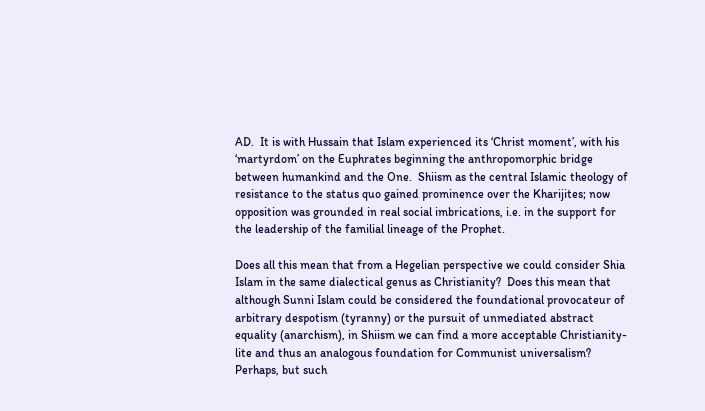AD.  It is with Hussain that Islam experienced its ‘Christ moment’, with his ‘martyrdom’ on the Euphrates beginning the anthropomorphic bridge between humankind and the One.  Shiism as the central Islamic theology of resistance to the status quo gained prominence over the Kharijites; now opposition was grounded in real social imbrications, i.e. in the support for the leadership of the familial lineage of the Prophet.

Does all this mean that from a Hegelian perspective we could consider Shia Islam in the same dialectical genus as Christianity?  Does this mean that although Sunni Islam could be considered the foundational provocateur of arbitrary despotism (tyranny) or the pursuit of unmediated abstract equality (anarchism), in Shiism we can find a more acceptable Christianity-lite and thus an analogous foundation for Communist universalism?  Perhaps, but such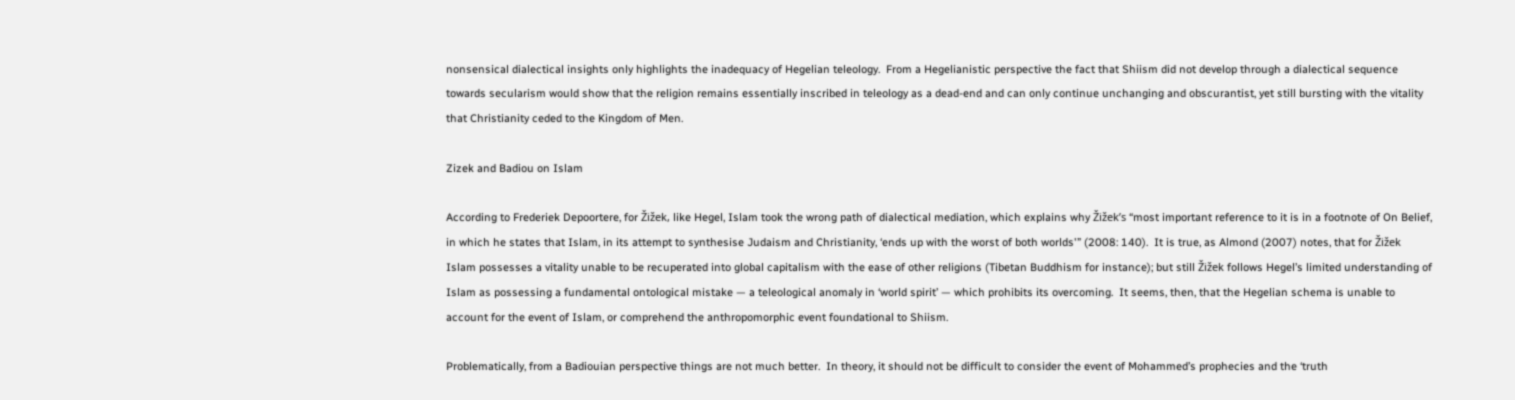nonsensical dialectical insights only highlights the inadequacy of Hegelian teleology.  From a Hegelianistic perspective the fact that Shiism did not develop through a dialectical sequence towards secularism would show that the religion remains essentially inscribed in teleology as a dead-end and can only continue unchanging and obscurantist, yet still bursting with the vitality that Christianity ceded to the Kingdom of Men.

Zizek and Badiou on Islam

According to Frederiek Depoortere, for Žižek, like Hegel, Islam took the wrong path of dialectical mediation, which explains why Žižek’s “most important reference to it is in a footnote of On Belief, in which he states that Islam, in its attempt to synthesise Judaism and Christianity, ‘ends up with the worst of both worlds'” (2008: 140).  It is true, as Almond (2007) notes, that for Žižek Islam possesses a vitality unable to be recuperated into global capitalism with the ease of other religions (Tibetan Buddhism for instance); but still Žižek follows Hegel’s limited understanding of Islam as possessing a fundamental ontological mistake — a teleological anomaly in ‘world spirit’ — which prohibits its overcoming.  It seems, then, that the Hegelian schema is unable to account for the event of Islam, or comprehend the anthropomorphic event foundational to Shiism.

Problematically, from a Badiouian perspective things are not much better.  In theory, it should not be difficult to consider the event of Mohammed’s prophecies and the ‘truth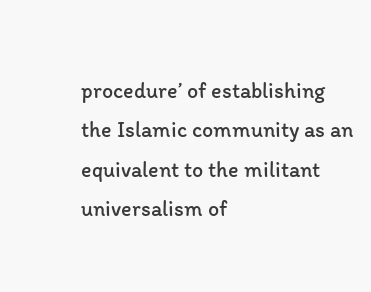procedure’ of establishing the Islamic community as an equivalent to the militant universalism of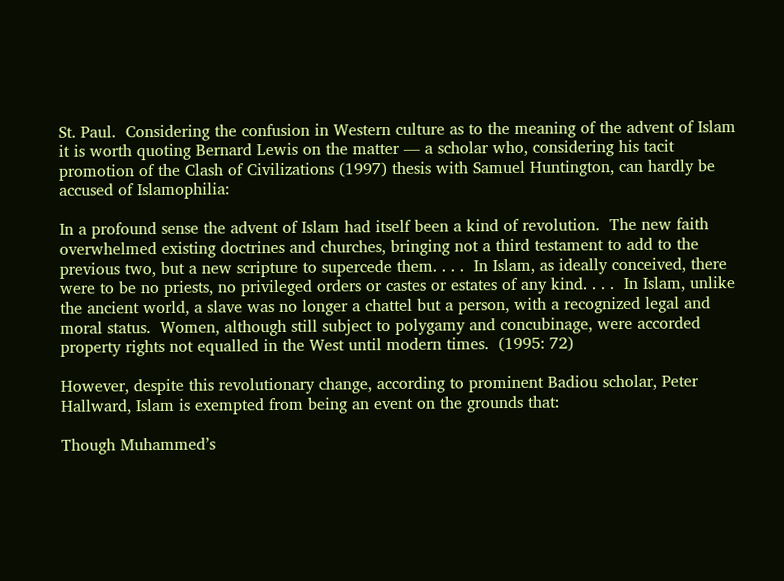St. Paul.  Considering the confusion in Western culture as to the meaning of the advent of Islam it is worth quoting Bernard Lewis on the matter — a scholar who, considering his tacit promotion of the Clash of Civilizations (1997) thesis with Samuel Huntington, can hardly be accused of Islamophilia:

In a profound sense the advent of Islam had itself been a kind of revolution.  The new faith overwhelmed existing doctrines and churches, bringing not a third testament to add to the previous two, but a new scripture to supercede them. . . .  In Islam, as ideally conceived, there were to be no priests, no privileged orders or castes or estates of any kind. . . .  In Islam, unlike the ancient world, a slave was no longer a chattel but a person, with a recognized legal and moral status.  Women, although still subject to polygamy and concubinage, were accorded property rights not equalled in the West until modern times.  (1995: 72)

However, despite this revolutionary change, according to prominent Badiou scholar, Peter Hallward, Islam is exempted from being an event on the grounds that:

Though Muhammed’s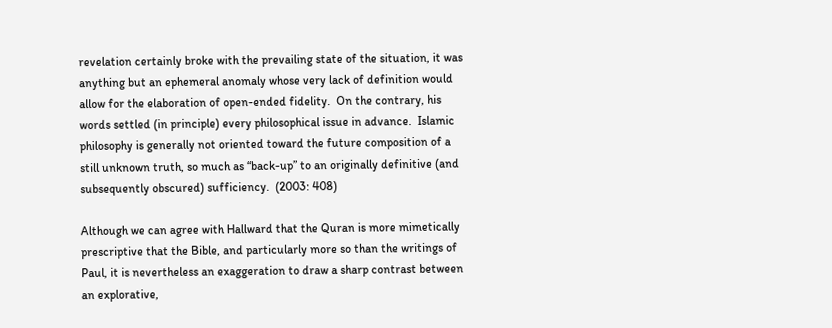revelation certainly broke with the prevailing state of the situation, it was anything but an ephemeral anomaly whose very lack of definition would allow for the elaboration of open-ended fidelity.  On the contrary, his words settled (in principle) every philosophical issue in advance.  Islamic philosophy is generally not oriented toward the future composition of a still unknown truth, so much as “back-up” to an originally definitive (and subsequently obscured) sufficiency.  (2003: 408)

Although we can agree with Hallward that the Quran is more mimetically prescriptive that the Bible, and particularly more so than the writings of Paul, it is nevertheless an exaggeration to draw a sharp contrast between an explorative,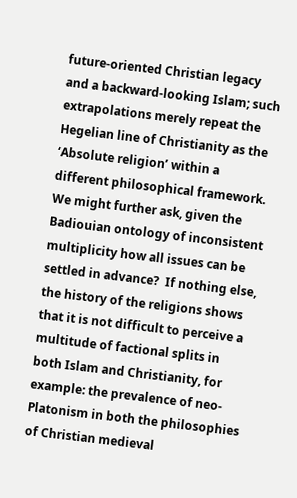future-oriented Christian legacy and a backward-looking Islam; such extrapolations merely repeat the Hegelian line of Christianity as the ‘Absolute religion’ within a different philosophical framework.  We might further ask, given the Badiouian ontology of inconsistent multiplicity how all issues can be settled in advance?  If nothing else, the history of the religions shows that it is not difficult to perceive a multitude of factional splits in both Islam and Christianity, for example: the prevalence of neo-Platonism in both the philosophies of Christian medieval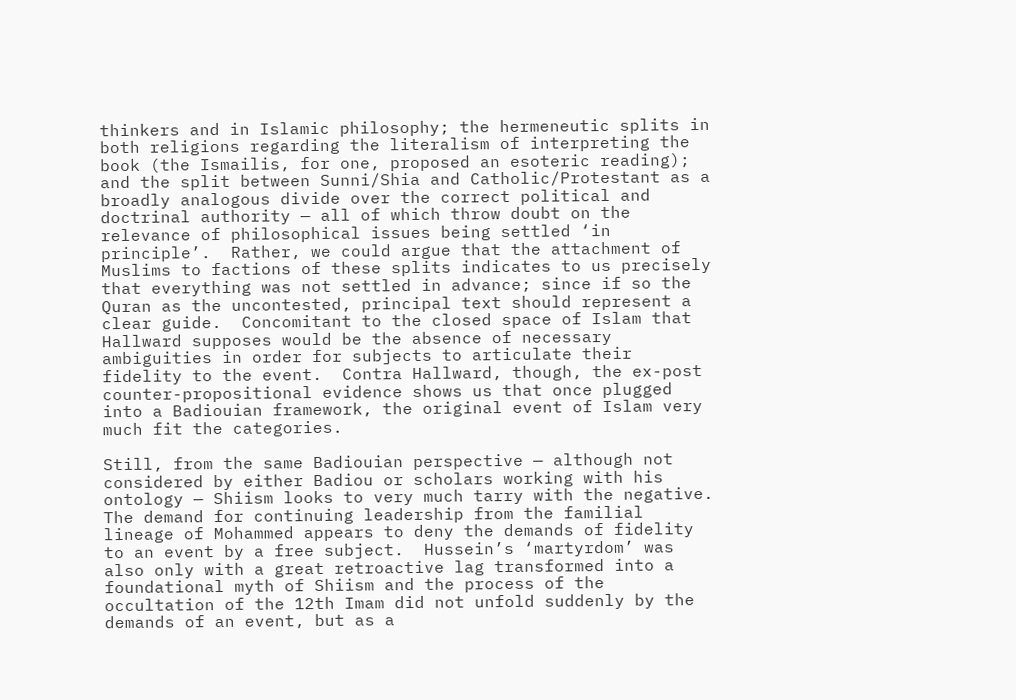thinkers and in Islamic philosophy; the hermeneutic splits in both religions regarding the literalism of interpreting the book (the Ismailis, for one, proposed an esoteric reading); and the split between Sunni/Shia and Catholic/Protestant as a broadly analogous divide over the correct political and doctrinal authority — all of which throw doubt on the relevance of philosophical issues being settled ‘in principle’.  Rather, we could argue that the attachment of Muslims to factions of these splits indicates to us precisely that everything was not settled in advance; since if so the Quran as the uncontested, principal text should represent a clear guide.  Concomitant to the closed space of Islam that Hallward supposes would be the absence of necessary ambiguities in order for subjects to articulate their fidelity to the event.  Contra Hallward, though, the ex-post counter-propositional evidence shows us that once plugged into a Badiouian framework, the original event of Islam very much fit the categories.

Still, from the same Badiouian perspective — although not considered by either Badiou or scholars working with his ontology — Shiism looks to very much tarry with the negative.  The demand for continuing leadership from the familial lineage of Mohammed appears to deny the demands of fidelity to an event by a free subject.  Hussein’s ‘martyrdom’ was also only with a great retroactive lag transformed into a foundational myth of Shiism and the process of the occultation of the 12th Imam did not unfold suddenly by the demands of an event, but as a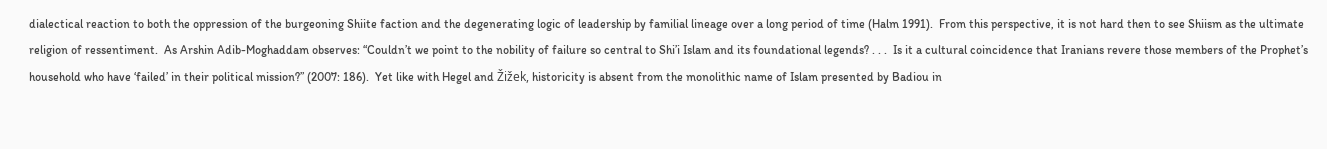dialectical reaction to both the oppression of the burgeoning Shiite faction and the degenerating logic of leadership by familial lineage over a long period of time (Halm 1991).  From this perspective, it is not hard then to see Shiism as the ultimate religion of ressentiment.  As Arshin Adib-Moghaddam observes: “Couldn’t we point to the nobility of failure so central to Shi’i Islam and its foundational legends? . . .  Is it a cultural coincidence that Iranians revere those members of the Prophet’s household who have ‘failed’ in their political mission?” (2007: 186).  Yet like with Hegel and Žižek, historicity is absent from the monolithic name of Islam presented by Badiou in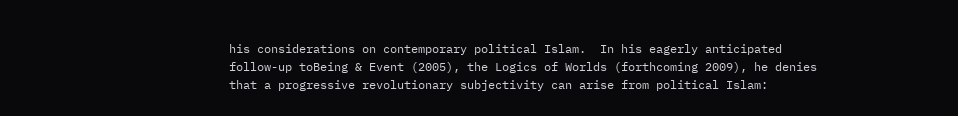his considerations on contemporary political Islam.  In his eagerly anticipated follow-up toBeing & Event (2005), the Logics of Worlds (forthcoming 2009), he denies that a progressive revolutionary subjectivity can arise from political Islam: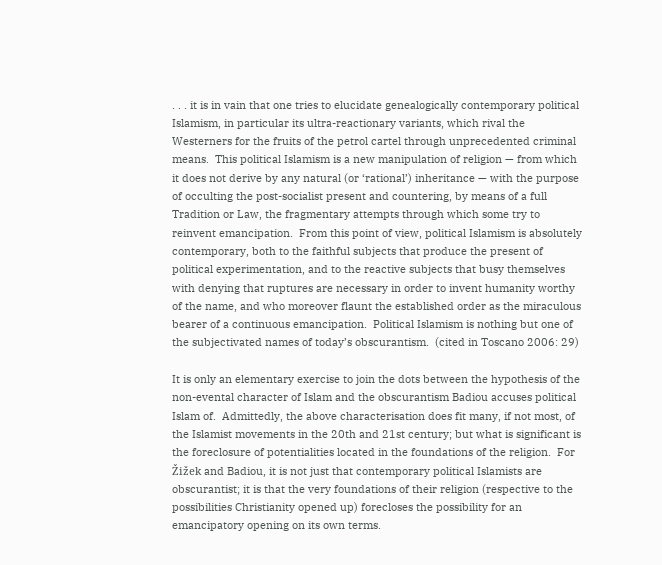. . . it is in vain that one tries to elucidate genealogically contemporary political Islamism, in particular its ultra-reactionary variants, which rival the Westerners for the fruits of the petrol cartel through unprecedented criminal means.  This political Islamism is a new manipulation of religion — from which it does not derive by any natural (or ‘rational’) inheritance — with the purpose of occulting the post-socialist present and countering, by means of a full Tradition or Law, the fragmentary attempts through which some try to reinvent emancipation.  From this point of view, political Islamism is absolutely contemporary, both to the faithful subjects that produce the present of political experimentation, and to the reactive subjects that busy themselves with denying that ruptures are necessary in order to invent humanity worthy of the name, and who moreover flaunt the established order as the miraculous bearer of a continuous emancipation.  Political Islamism is nothing but one of the subjectivated names of today’s obscurantism.  (cited in Toscano 2006: 29)

It is only an elementary exercise to join the dots between the hypothesis of the non-evental character of Islam and the obscurantism Badiou accuses political Islam of.  Admittedly, the above characterisation does fit many, if not most, of the Islamist movements in the 20th and 21st century; but what is significant is the foreclosure of potentialities located in the foundations of the religion.  For Žižek and Badiou, it is not just that contemporary political Islamists are obscurantist; it is that the very foundations of their religion (respective to the possibilities Christianity opened up) forecloses the possibility for an emancipatory opening on its own terms.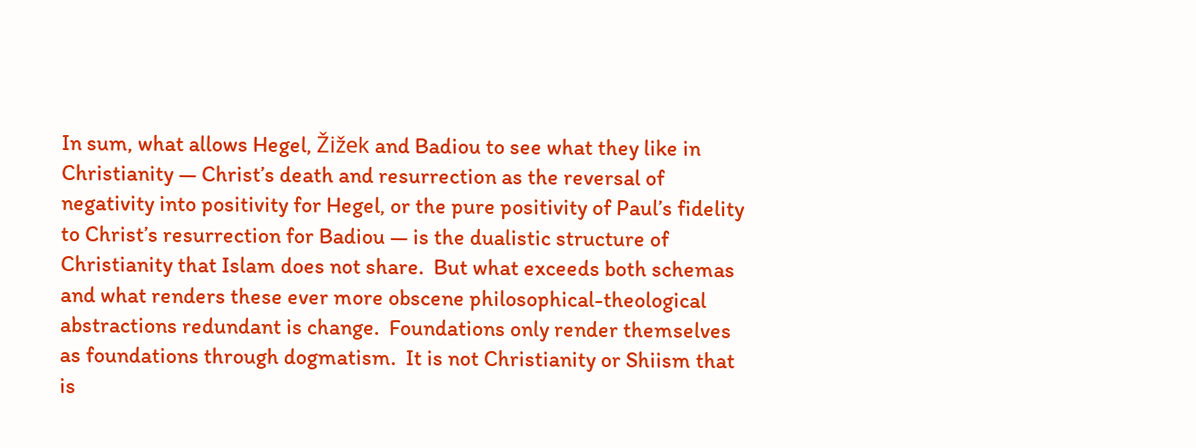In sum, what allows Hegel, Žižek and Badiou to see what they like in Christianity — Christ’s death and resurrection as the reversal of negativity into positivity for Hegel, or the pure positivity of Paul’s fidelity to Christ’s resurrection for Badiou — is the dualistic structure of Christianity that Islam does not share.  But what exceeds both schemas and what renders these ever more obscene philosophical-theological abstractions redundant is change.  Foundations only render themselves as foundations through dogmatism.  It is not Christianity or Shiism that is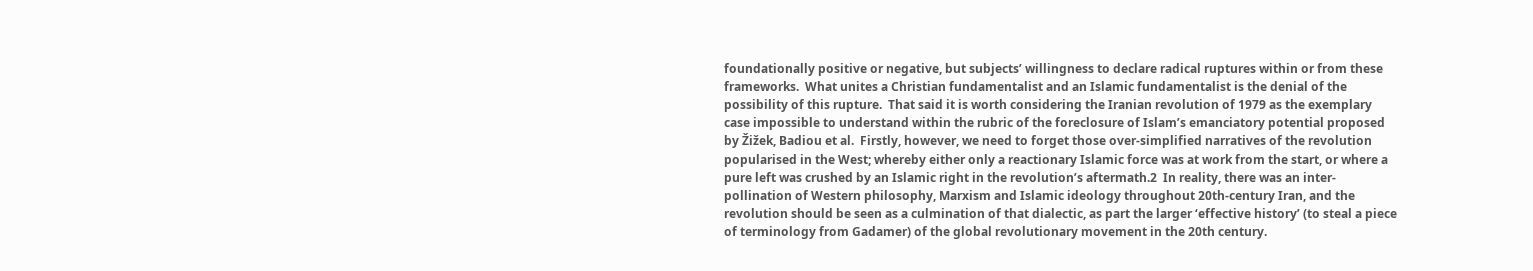foundationally positive or negative, but subjects’ willingness to declare radical ruptures within or from these frameworks.  What unites a Christian fundamentalist and an Islamic fundamentalist is the denial of the possibility of this rupture.  That said it is worth considering the Iranian revolution of 1979 as the exemplary case impossible to understand within the rubric of the foreclosure of Islam’s emanciatory potential proposed by Žižek, Badiou et al.  Firstly, however, we need to forget those over-simplified narratives of the revolution popularised in the West; whereby either only a reactionary Islamic force was at work from the start, or where a pure left was crushed by an Islamic right in the revolution’s aftermath.2  In reality, there was an inter-pollination of Western philosophy, Marxism and Islamic ideology throughout 20th-century Iran, and the revolution should be seen as a culmination of that dialectic, as part the larger ‘effective history’ (to steal a piece of terminology from Gadamer) of the global revolutionary movement in the 20th century.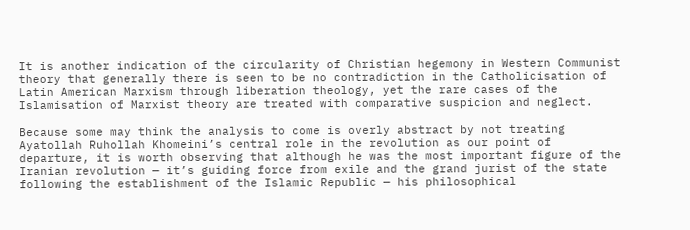It is another indication of the circularity of Christian hegemony in Western Communist theory that generally there is seen to be no contradiction in the Catholicisation of Latin American Marxism through liberation theology, yet the rare cases of the Islamisation of Marxist theory are treated with comparative suspicion and neglect.

Because some may think the analysis to come is overly abstract by not treating Ayatollah Ruhollah Khomeini’s central role in the revolution as our point of departure, it is worth observing that although he was the most important figure of the Iranian revolution — it’s guiding force from exile and the grand jurist of the state following the establishment of the Islamic Republic — his philosophical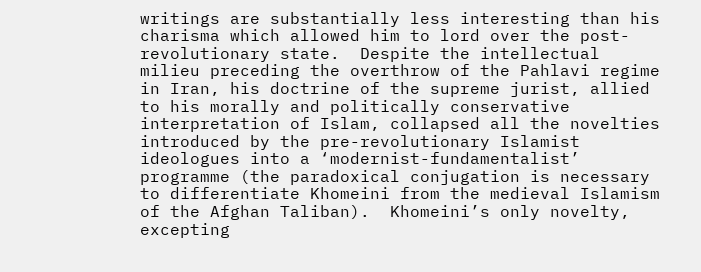writings are substantially less interesting than his charisma which allowed him to lord over the post-revolutionary state.  Despite the intellectual milieu preceding the overthrow of the Pahlavi regime in Iran, his doctrine of the supreme jurist, allied to his morally and politically conservative interpretation of Islam, collapsed all the novelties introduced by the pre-revolutionary Islamist ideologues into a ‘modernist-fundamentalist’ programme (the paradoxical conjugation is necessary to differentiate Khomeini from the medieval Islamism of the Afghan Taliban).  Khomeini’s only novelty, excepting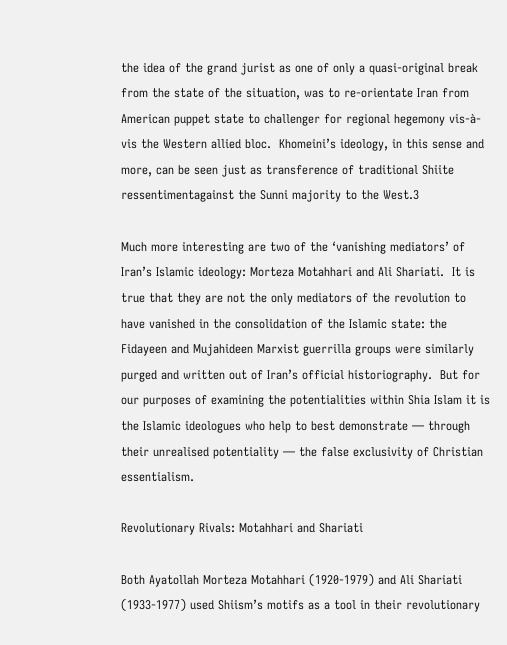the idea of the grand jurist as one of only a quasi-original break from the state of the situation, was to re-orientate Iran from American puppet state to challenger for regional hegemony vis-à-vis the Western allied bloc.  Khomeini’s ideology, in this sense and more, can be seen just as transference of traditional Shiite ressentimentagainst the Sunni majority to the West.3

Much more interesting are two of the ‘vanishing mediators’ of Iran’s Islamic ideology: Morteza Motahhari and Ali Shariati.  It is true that they are not the only mediators of the revolution to have vanished in the consolidation of the Islamic state: the Fidayeen and Mujahideen Marxist guerrilla groups were similarly purged and written out of Iran’s official historiography.  But for our purposes of examining the potentialities within Shia Islam it is the Islamic ideologues who help to best demonstrate — through their unrealised potentiality — the false exclusivity of Christian essentialism.

Revolutionary Rivals: Motahhari and Shariati

Both Ayatollah Morteza Motahhari (1920-1979) and Ali Shariati (1933-1977) used Shiism’s motifs as a tool in their revolutionary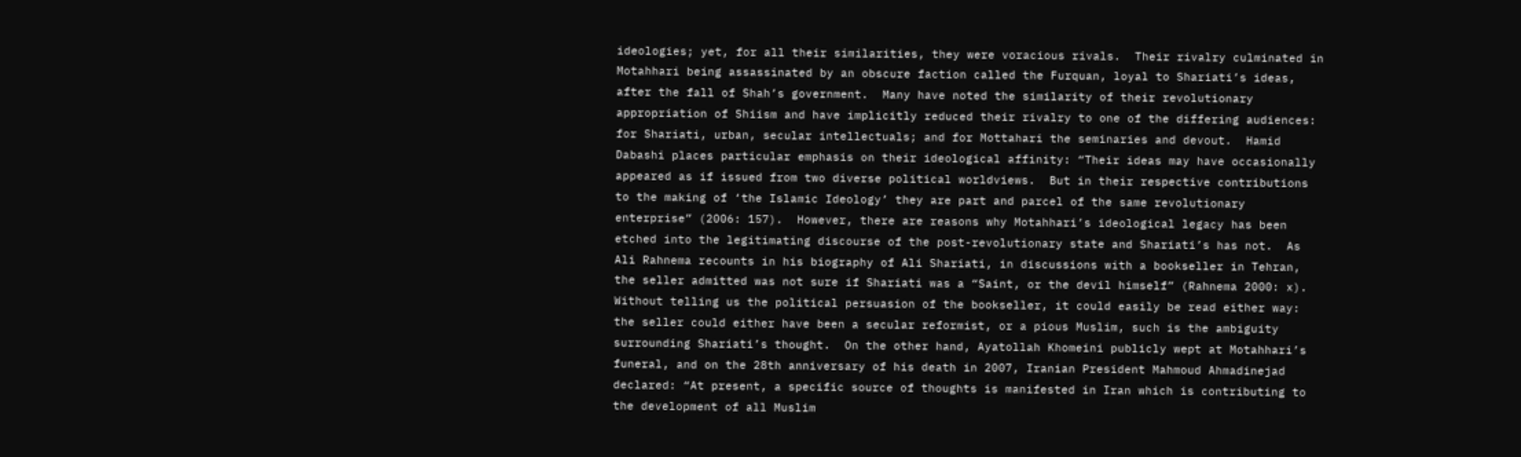ideologies; yet, for all their similarities, they were voracious rivals.  Their rivalry culminated in Motahhari being assassinated by an obscure faction called the Furquan, loyal to Shariati’s ideas, after the fall of Shah’s government.  Many have noted the similarity of their revolutionary appropriation of Shiism and have implicitly reduced their rivalry to one of the differing audiences: for Shariati, urban, secular intellectuals; and for Mottahari the seminaries and devout.  Hamid Dabashi places particular emphasis on their ideological affinity: “Their ideas may have occasionally appeared as if issued from two diverse political worldviews.  But in their respective contributions to the making of ‘the Islamic Ideology’ they are part and parcel of the same revolutionary enterprise” (2006: 157).  However, there are reasons why Motahhari’s ideological legacy has been etched into the legitimating discourse of the post-revolutionary state and Shariati’s has not.  As Ali Rahnema recounts in his biography of Ali Shariati, in discussions with a bookseller in Tehran, the seller admitted was not sure if Shariati was a “Saint, or the devil himself” (Rahnema 2000: x).  Without telling us the political persuasion of the bookseller, it could easily be read either way: the seller could either have been a secular reformist, or a pious Muslim, such is the ambiguity surrounding Shariati’s thought.  On the other hand, Ayatollah Khomeini publicly wept at Motahhari’s funeral, and on the 28th anniversary of his death in 2007, Iranian President Mahmoud Ahmadinejad declared: “At present, a specific source of thoughts is manifested in Iran which is contributing to the development of all Muslim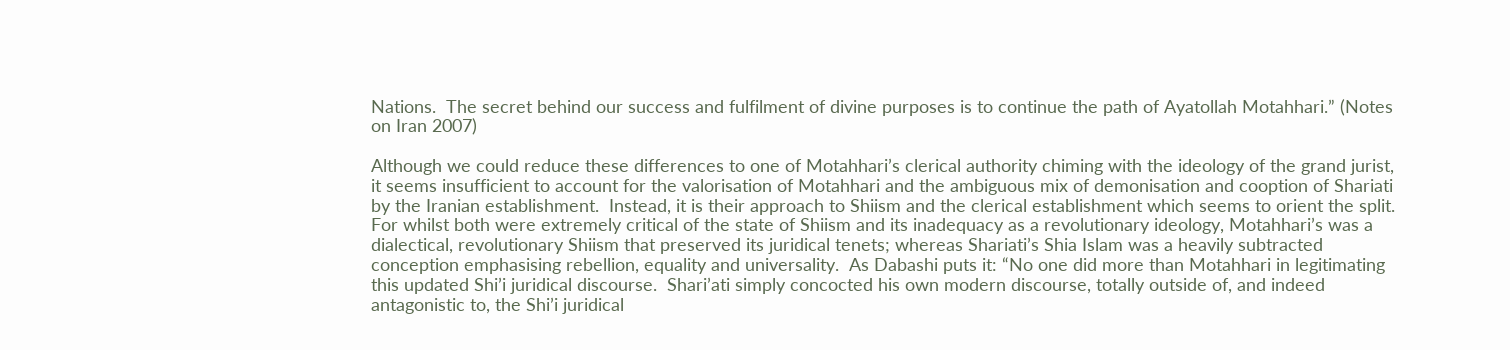Nations.  The secret behind our success and fulfilment of divine purposes is to continue the path of Ayatollah Motahhari.” (Notes on Iran 2007)

Although we could reduce these differences to one of Motahhari’s clerical authority chiming with the ideology of the grand jurist, it seems insufficient to account for the valorisation of Motahhari and the ambiguous mix of demonisation and cooption of Shariati by the Iranian establishment.  Instead, it is their approach to Shiism and the clerical establishment which seems to orient the split.  For whilst both were extremely critical of the state of Shiism and its inadequacy as a revolutionary ideology, Motahhari’s was a dialectical, revolutionary Shiism that preserved its juridical tenets; whereas Shariati’s Shia Islam was a heavily subtracted conception emphasising rebellion, equality and universality.  As Dabashi puts it: “No one did more than Motahhari in legitimating this updated Shi’i juridical discourse.  Shari’ati simply concocted his own modern discourse, totally outside of, and indeed antagonistic to, the Shi’i juridical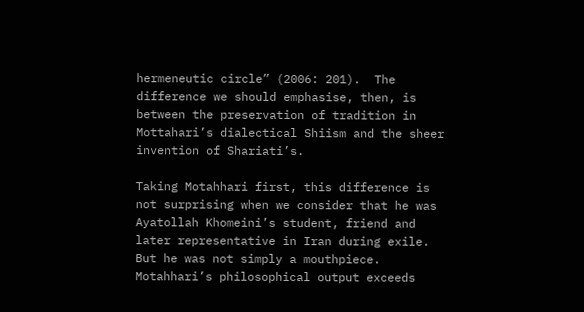hermeneutic circle” (2006: 201).  The difference we should emphasise, then, is between the preservation of tradition in Mottahari’s dialectical Shiism and the sheer invention of Shariati’s.

Taking Motahhari first, this difference is not surprising when we consider that he was Ayatollah Khomeini’s student, friend and later representative in Iran during exile.  But he was not simply a mouthpiece.  Motahhari’s philosophical output exceeds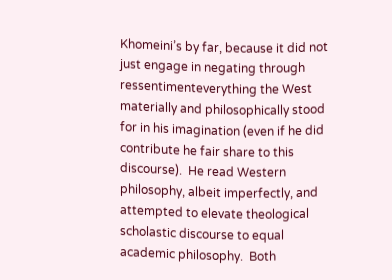Khomeini’s by far, because it did not just engage in negating through ressentimenteverything the West materially and philosophically stood for in his imagination (even if he did contribute he fair share to this discourse).  He read Western philosophy, albeit imperfectly, and attempted to elevate theological scholastic discourse to equal academic philosophy.  Both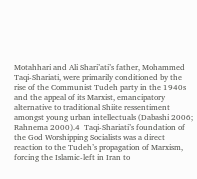Motahhari and Ali Shari’ati’s father, Mohammed Taqi-Shariati, were primarily conditioned by the rise of the Communist Tudeh party in the 1940s and the appeal of its Marxist, emancipatory alternative to traditional Shiite ressentiment amongst young urban intellectuals (Dabashi 2006; Rahnema 2000).4  Taqi-Shariati’s foundation of the God Worshipping Socialists was a direct reaction to the Tudeh’s propagation of Marxism, forcing the Islamic-left in Iran to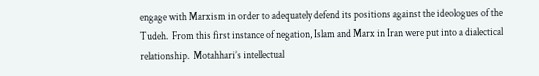engage with Marxism in order to adequately defend its positions against the ideologues of the Tudeh.  From this first instance of negation, Islam and Marx in Iran were put into a dialectical relationship.  Motahhari’s intellectual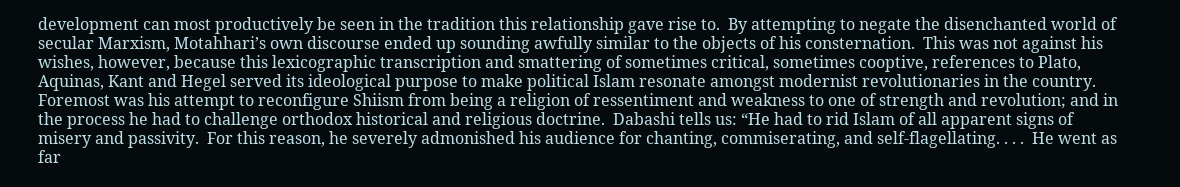development can most productively be seen in the tradition this relationship gave rise to.  By attempting to negate the disenchanted world of secular Marxism, Motahhari’s own discourse ended up sounding awfully similar to the objects of his consternation.  This was not against his wishes, however, because this lexicographic transcription and smattering of sometimes critical, sometimes cooptive, references to Plato, Aquinas, Kant and Hegel served its ideological purpose to make political Islam resonate amongst modernist revolutionaries in the country.  Foremost was his attempt to reconfigure Shiism from being a religion of ressentiment and weakness to one of strength and revolution; and in the process he had to challenge orthodox historical and religious doctrine.  Dabashi tells us: “He had to rid Islam of all apparent signs of misery and passivity.  For this reason, he severely admonished his audience for chanting, commiserating, and self-flagellating. . . .  He went as far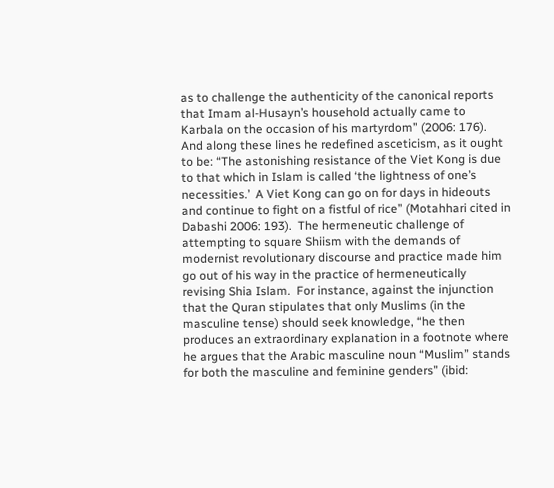as to challenge the authenticity of the canonical reports that Imam al-Husayn’s household actually came to Karbala on the occasion of his martyrdom” (2006: 176).  And along these lines he redefined asceticism, as it ought to be: “The astonishing resistance of the Viet Kong is due to that which in Islam is called ‘the lightness of one’s necessities.’  A Viet Kong can go on for days in hideouts and continue to fight on a fistful of rice” (Motahhari cited in Dabashi 2006: 193).  The hermeneutic challenge of attempting to square Shiism with the demands of modernist revolutionary discourse and practice made him go out of his way in the practice of hermeneutically revising Shia Islam.  For instance, against the injunction that the Quran stipulates that only Muslims (in the masculine tense) should seek knowledge, “he then produces an extraordinary explanation in a footnote where he argues that the Arabic masculine noun “Muslim” stands for both the masculine and feminine genders” (ibid: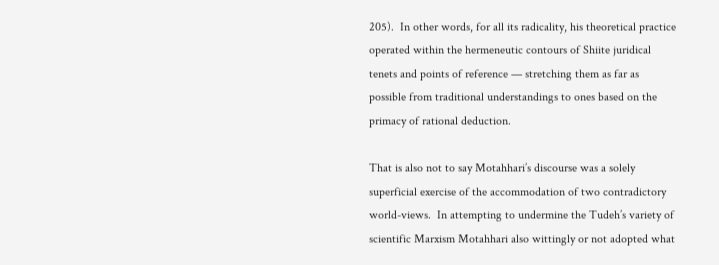205).  In other words, for all its radicality, his theoretical practice operated within the hermeneutic contours of Shiite juridical tenets and points of reference — stretching them as far as possible from traditional understandings to ones based on the primacy of rational deduction.

That is also not to say Motahhari’s discourse was a solely superficial exercise of the accommodation of two contradictory world-views.  In attempting to undermine the Tudeh’s variety of scientific Marxism Motahhari also wittingly or not adopted what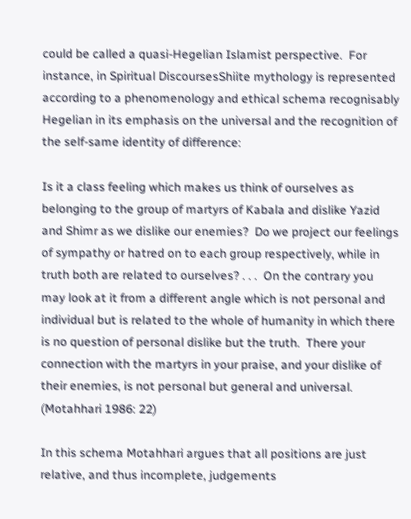could be called a quasi-Hegelian Islamist perspective.  For instance, in Spiritual DiscoursesShiite mythology is represented according to a phenomenology and ethical schema recognisably Hegelian in its emphasis on the universal and the recognition of the self-same identity of difference:

Is it a class feeling which makes us think of ourselves as belonging to the group of martyrs of Kabala and dislike Yazid and Shimr as we dislike our enemies?  Do we project our feelings of sympathy or hatred on to each group respectively, while in truth both are related to ourselves? . . .  On the contrary you may look at it from a different angle which is not personal and individual but is related to the whole of humanity in which there is no question of personal dislike but the truth.  There your connection with the martyrs in your praise, and your dislike of their enemies, is not personal but general and universal.  (Motahhari 1986: 22)

In this schema Motahhari argues that all positions are just relative, and thus incomplete, judgements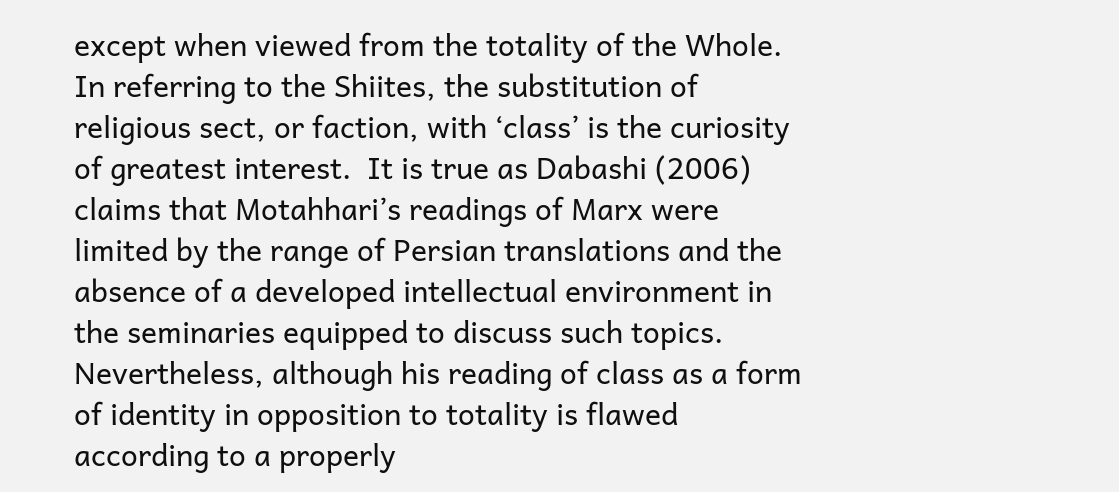except when viewed from the totality of the Whole.  In referring to the Shiites, the substitution of religious sect, or faction, with ‘class’ is the curiosity of greatest interest.  It is true as Dabashi (2006) claims that Motahhari’s readings of Marx were limited by the range of Persian translations and the absence of a developed intellectual environment in the seminaries equipped to discuss such topics.  Nevertheless, although his reading of class as a form of identity in opposition to totality is flawed according to a properly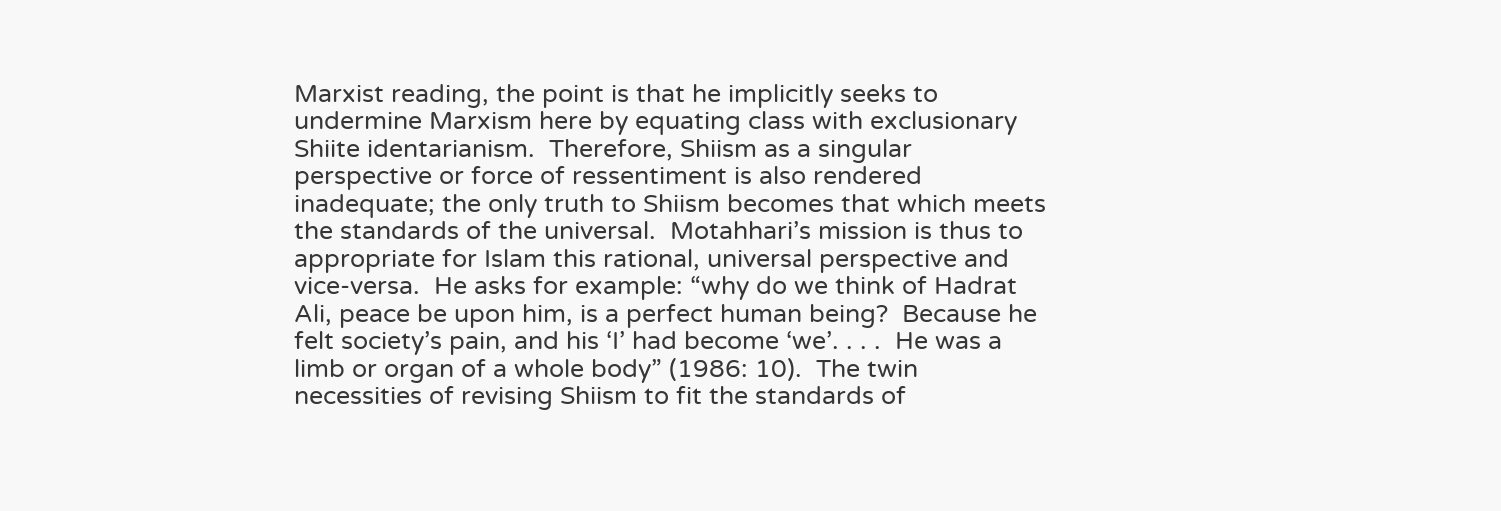Marxist reading, the point is that he implicitly seeks to undermine Marxism here by equating class with exclusionary Shiite identarianism.  Therefore, Shiism as a singular perspective or force of ressentiment is also rendered inadequate; the only truth to Shiism becomes that which meets the standards of the universal.  Motahhari’s mission is thus to appropriate for Islam this rational, universal perspective and vice-versa.  He asks for example: “why do we think of Hadrat Ali, peace be upon him, is a perfect human being?  Because he felt society’s pain, and his ‘I’ had become ‘we’. . . .  He was a limb or organ of a whole body” (1986: 10).  The twin necessities of revising Shiism to fit the standards of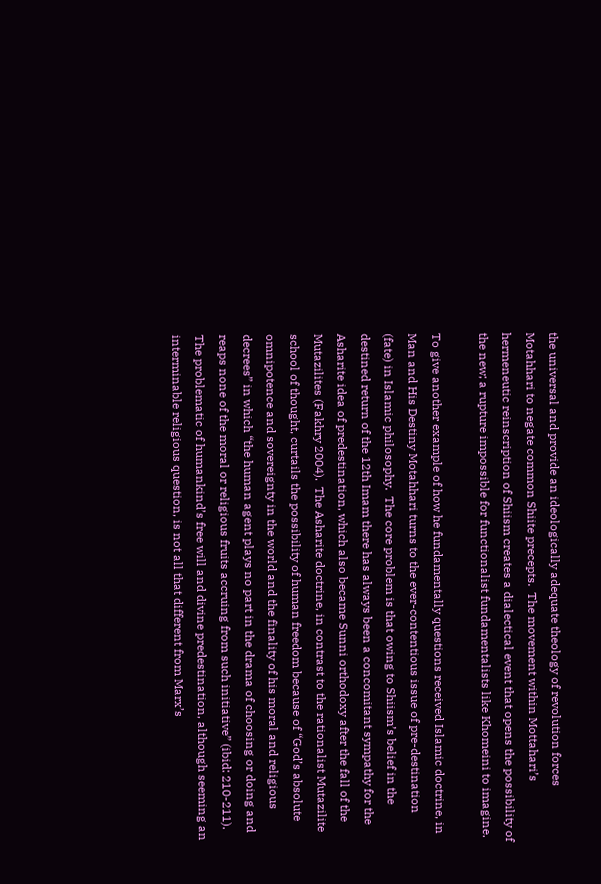the universal and provide an ideologically adequate theology of revolution forces Motahhari to negate common Shiite precepts.  The movement within Mottahari’s hermeneutic reinscription of Shiism creates a dialectical event that opens the possibility of the new; a rupture impossible for functionalist fundamentalists like Khomeini to imagine.

To give another example of how he fundamentally questions received Islamic doctrine, in Man and His Destiny Motahhari turns to the ever-contentious issue of pre-destination (fate) in Islamic philosophy.  The core problem is that owing to Shiism’s belief in the destined return of the 12th Imam there has always been a concomitant sympathy for the Asharite idea of predestination, which also became Sunni orthodoxy after the fall of the Mutazilites (Fakhry 2004).  The Asharite doctrine, in contrast to the rationalist Mutazilite school of thought, curtails the possibility of human freedom because of “God’s absolute omnipotence and sovereignty in the world and the finality of his moral and religious decrees” in which “the human agent plays no part in the drama of choosing or doing and reaps none of the moral or religious fruits accruing from such initiative” (ibid: 210-211).  The problematic of humankind’s free will and divine predestination, although seeming an interminable religious question, is not all that different from Marx’s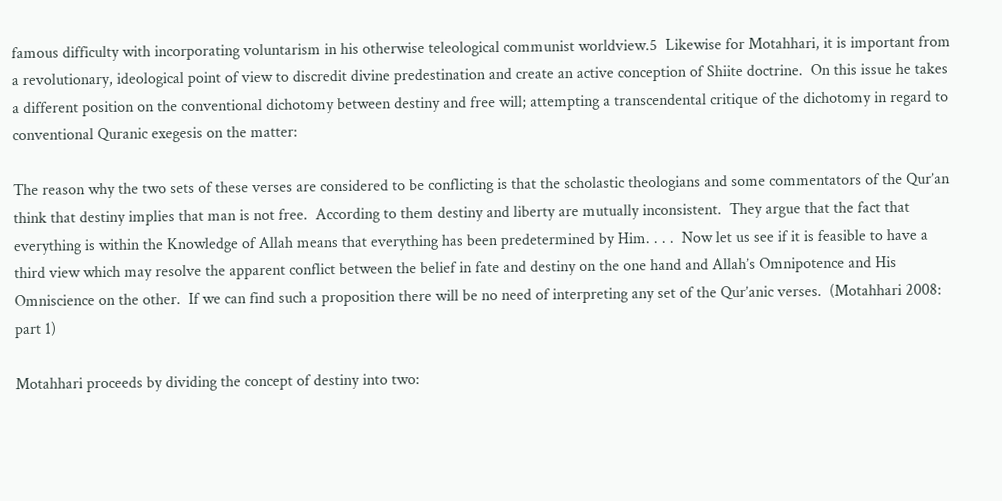famous difficulty with incorporating voluntarism in his otherwise teleological communist worldview.5  Likewise for Motahhari, it is important from a revolutionary, ideological point of view to discredit divine predestination and create an active conception of Shiite doctrine.  On this issue he takes a different position on the conventional dichotomy between destiny and free will; attempting a transcendental critique of the dichotomy in regard to conventional Quranic exegesis on the matter:

The reason why the two sets of these verses are considered to be conflicting is that the scholastic theologians and some commentators of the Qur’an think that destiny implies that man is not free.  According to them destiny and liberty are mutually inconsistent.  They argue that the fact that everything is within the Knowledge of Allah means that everything has been predetermined by Him. . . .  Now let us see if it is feasible to have a third view which may resolve the apparent conflict between the belief in fate and destiny on the one hand and Allah’s Omnipotence and His Omniscience on the other.  If we can find such a proposition there will be no need of interpreting any set of the Qur’anic verses.  (Motahhari 2008: part 1)

Motahhari proceeds by dividing the concept of destiny into two: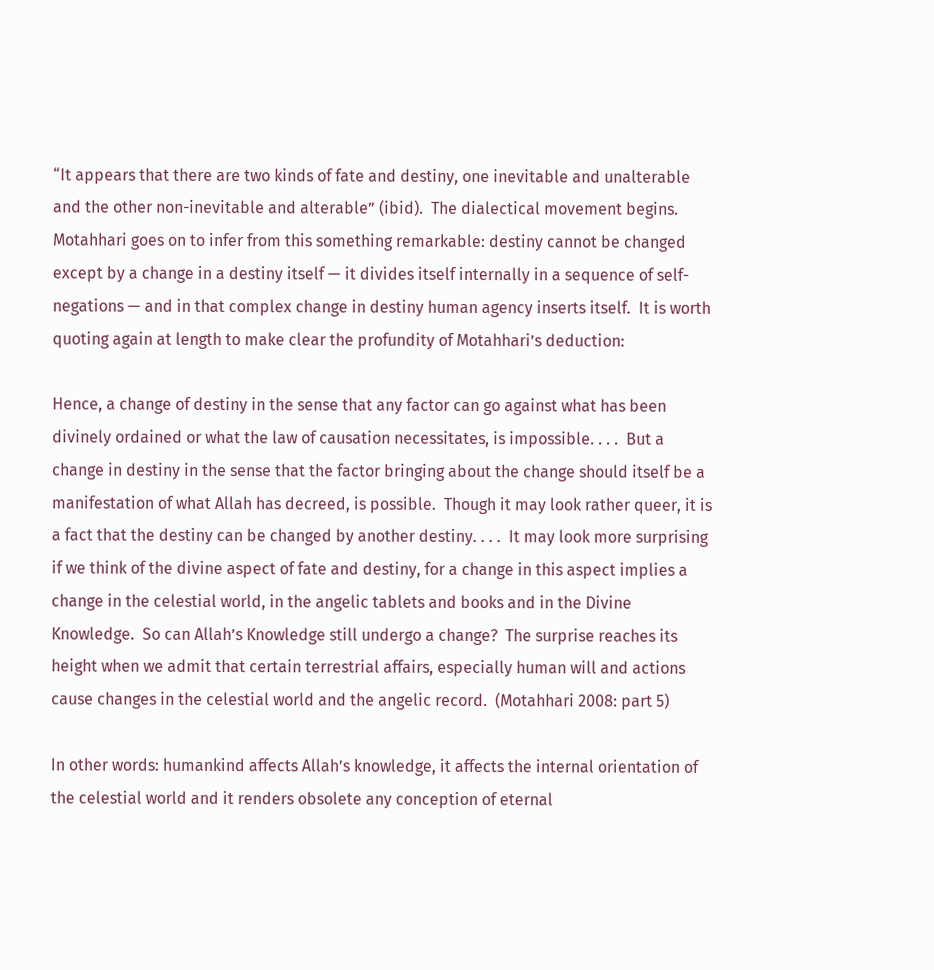“It appears that there are two kinds of fate and destiny, one inevitable and unalterable and the other non-inevitable and alterable” (ibid).  The dialectical movement begins.  Motahhari goes on to infer from this something remarkable: destiny cannot be changed except by a change in a destiny itself — it divides itself internally in a sequence of self-negations — and in that complex change in destiny human agency inserts itself.  It is worth quoting again at length to make clear the profundity of Motahhari’s deduction:

Hence, a change of destiny in the sense that any factor can go against what has been divinely ordained or what the law of causation necessitates, is impossible. . . .  But a change in destiny in the sense that the factor bringing about the change should itself be a manifestation of what Allah has decreed, is possible.  Though it may look rather queer, it is a fact that the destiny can be changed by another destiny. . . .  It may look more surprising if we think of the divine aspect of fate and destiny, for a change in this aspect implies a change in the celestial world, in the angelic tablets and books and in the Divine Knowledge.  So can Allah’s Knowledge still undergo a change?  The surprise reaches its height when we admit that certain terrestrial affairs, especially human will and actions cause changes in the celestial world and the angelic record.  (Motahhari 2008: part 5)

In other words: humankind affects Allah’s knowledge, it affects the internal orientation of the celestial world and it renders obsolete any conception of eternal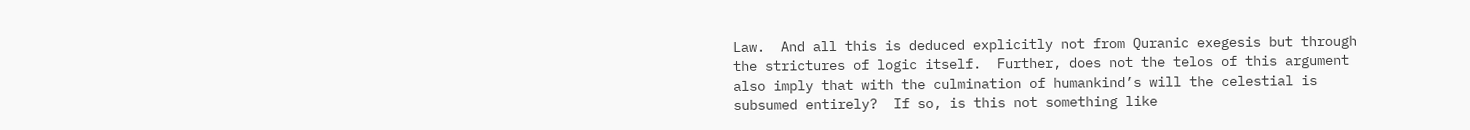Law.  And all this is deduced explicitly not from Quranic exegesis but through the strictures of logic itself.  Further, does not the telos of this argument also imply that with the culmination of humankind’s will the celestial is subsumed entirely?  If so, is this not something like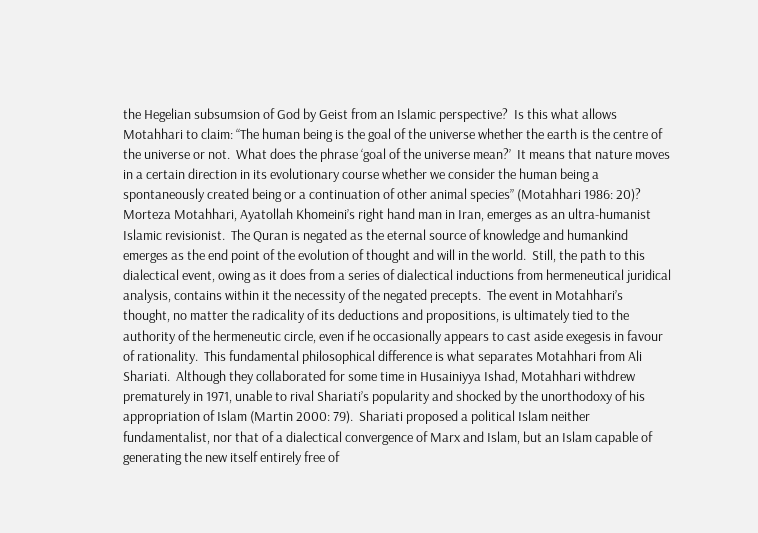the Hegelian subsumsion of God by Geist from an Islamic perspective?  Is this what allows Motahhari to claim: “The human being is the goal of the universe whether the earth is the centre of the universe or not.  What does the phrase ‘goal of the universe mean?’  It means that nature moves in a certain direction in its evolutionary course whether we consider the human being a spontaneously created being or a continuation of other animal species” (Motahhari 1986: 20)?  Morteza Motahhari, Ayatollah Khomeini’s right hand man in Iran, emerges as an ultra-humanist Islamic revisionist.  The Quran is negated as the eternal source of knowledge and humankind emerges as the end point of the evolution of thought and will in the world.  Still, the path to this dialectical event, owing as it does from a series of dialectical inductions from hermeneutical juridical analysis, contains within it the necessity of the negated precepts.  The event in Motahhari’s thought, no matter the radicality of its deductions and propositions, is ultimately tied to the authority of the hermeneutic circle, even if he occasionally appears to cast aside exegesis in favour of rationality.  This fundamental philosophical difference is what separates Motahhari from Ali Shariati.  Although they collaborated for some time in Husainiyya Ishad, Motahhari withdrew prematurely in 1971, unable to rival Shariati’s popularity and shocked by the unorthodoxy of his appropriation of Islam (Martin 2000: 79).  Shariati proposed a political Islam neither fundamentalist, nor that of a dialectical convergence of Marx and Islam, but an Islam capable of generating the new itself entirely free of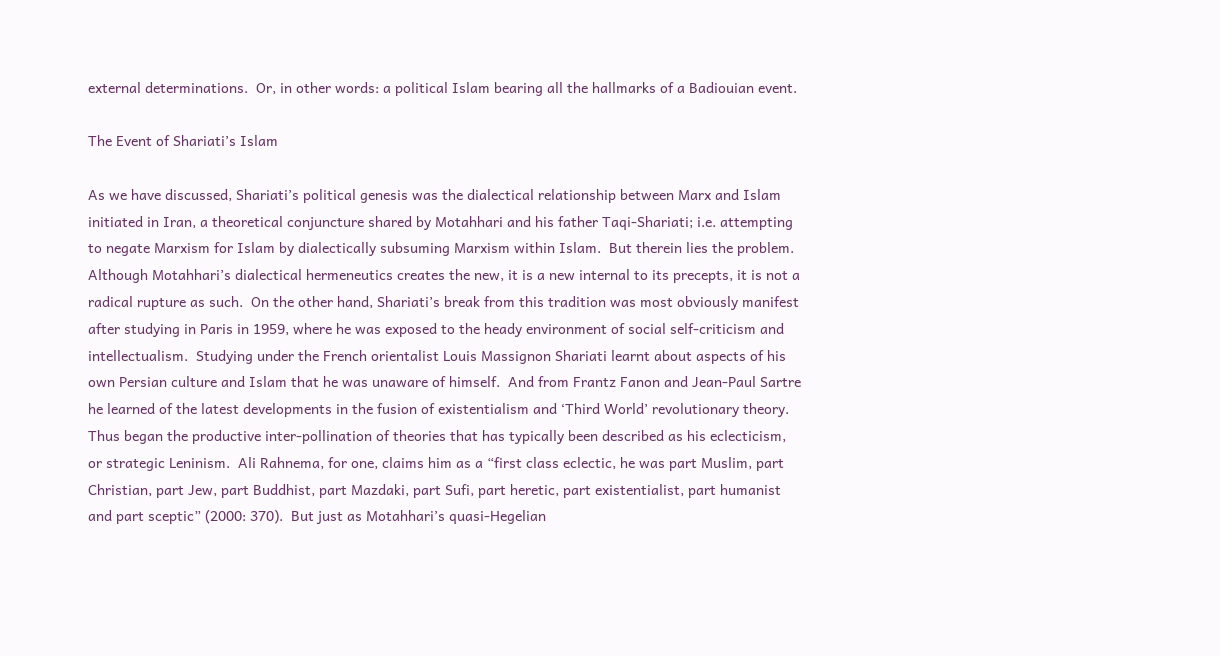external determinations.  Or, in other words: a political Islam bearing all the hallmarks of a Badiouian event.

The Event of Shariati’s Islam

As we have discussed, Shariati’s political genesis was the dialectical relationship between Marx and Islam initiated in Iran, a theoretical conjuncture shared by Motahhari and his father Taqi-Shariati; i.e. attempting to negate Marxism for Islam by dialectically subsuming Marxism within Islam.  But therein lies the problem.  Although Motahhari’s dialectical hermeneutics creates the new, it is a new internal to its precepts, it is not a radical rupture as such.  On the other hand, Shariati’s break from this tradition was most obviously manifest after studying in Paris in 1959, where he was exposed to the heady environment of social self-criticism and intellectualism.  Studying under the French orientalist Louis Massignon Shariati learnt about aspects of his own Persian culture and Islam that he was unaware of himself.  And from Frantz Fanon and Jean-Paul Sartre he learned of the latest developments in the fusion of existentialism and ‘Third World’ revolutionary theory.  Thus began the productive inter-pollination of theories that has typically been described as his eclecticism, or strategic Leninism.  Ali Rahnema, for one, claims him as a “first class eclectic, he was part Muslim, part Christian, part Jew, part Buddhist, part Mazdaki, part Sufi, part heretic, part existentialist, part humanist and part sceptic” (2000: 370).  But just as Motahhari’s quasi-Hegelian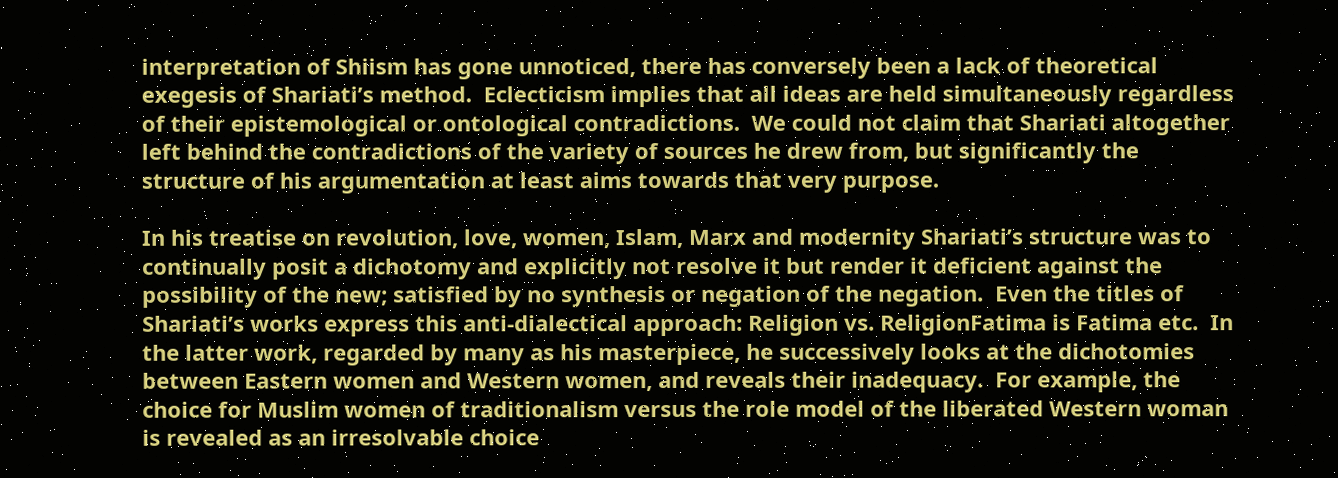interpretation of Shiism has gone unnoticed, there has conversely been a lack of theoretical exegesis of Shariati’s method.  Eclecticism implies that all ideas are held simultaneously regardless of their epistemological or ontological contradictions.  We could not claim that Shariati altogether left behind the contradictions of the variety of sources he drew from, but significantly the structure of his argumentation at least aims towards that very purpose.

In his treatise on revolution, love, women, Islam, Marx and modernity Shariati’s structure was to continually posit a dichotomy and explicitly not resolve it but render it deficient against the possibility of the new; satisfied by no synthesis or negation of the negation.  Even the titles of Shariati’s works express this anti-dialectical approach: Religion vs. ReligionFatima is Fatima etc.  In the latter work, regarded by many as his masterpiece, he successively looks at the dichotomies between Eastern women and Western women, and reveals their inadequacy.  For example, the choice for Muslim women of traditionalism versus the role model of the liberated Western woman is revealed as an irresolvable choice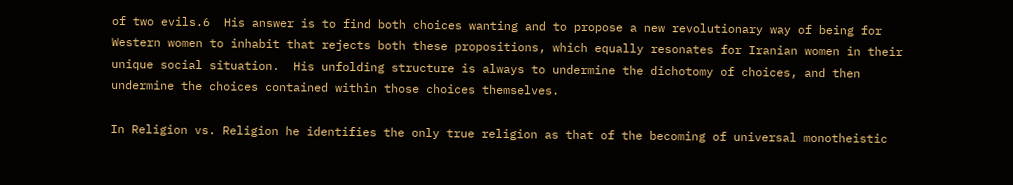of two evils.6  His answer is to find both choices wanting and to propose a new revolutionary way of being for Western women to inhabit that rejects both these propositions, which equally resonates for Iranian women in their unique social situation.  His unfolding structure is always to undermine the dichotomy of choices, and then undermine the choices contained within those choices themselves.

In Religion vs. Religion he identifies the only true religion as that of the becoming of universal monotheistic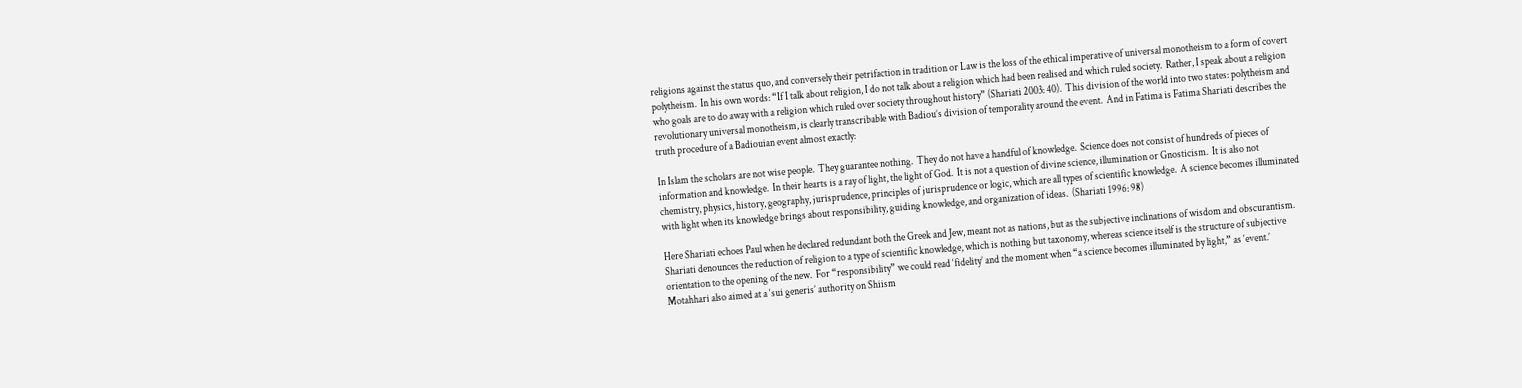religions against the status quo, and conversely their petrifaction in tradition or Law is the loss of the ethical imperative of universal monotheism to a form of covert polytheism.  In his own words: “If I talk about religion, I do not talk about a religion which had been realised and which ruled society.  Rather, I speak about a religion who goals are to do away with a religion which ruled over society throughout history” (Shariati 2003: 40).  This division of the world into two states: polytheism and revolutionary universal monotheism, is clearly transcribable with Badiou’s division of temporality around the event.  And in Fatima is Fatima Shariati describes the truth procedure of a Badiouian event almost exactly:

In Islam the scholars are not wise people.  They guarantee nothing.  They do not have a handful of knowledge.  Science does not consist of hundreds of pieces of information and knowledge.  In their hearts is a ray of light, the light of God.  It is not a question of divine science, illumination or Gnosticism.  It is also not chemistry, physics, history, geography, jurisprudence, principles of jurisprudence or logic, which are all types of scientific knowledge.  A science becomes illuminated with light when its knowledge brings about responsibility, guiding knowledge, and organization of ideas.  (Shariati 1996: 98)

Here Shariati echoes Paul when he declared redundant both the Greek and Jew, meant not as nations, but as the subjective inclinations of wisdom and obscurantism.  Shariati denounces the reduction of religion to a type of scientific knowledge, which is nothing but taxonomy, whereas science itself is the structure of subjective orientation to the opening of the new.  For “responsibility” we could read ‘fidelity’ and the moment when “a science becomes illuminated by light,” as ‘event.’  Motahhari also aimed at a ‘sui generis’ authority on Shiism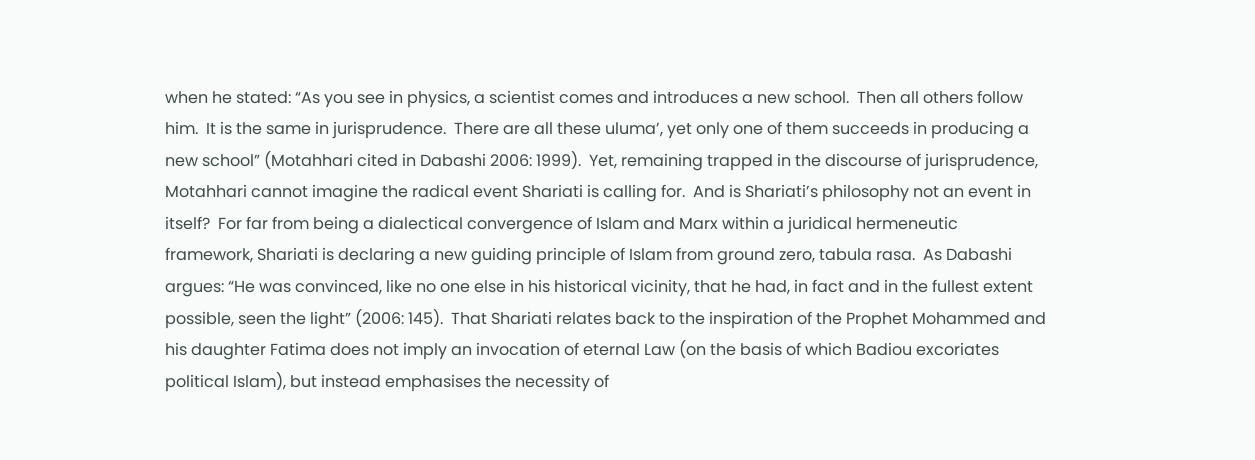when he stated: “As you see in physics, a scientist comes and introduces a new school.  Then all others follow him.  It is the same in jurisprudence.  There are all these uluma’, yet only one of them succeeds in producing a new school” (Motahhari cited in Dabashi 2006: 1999).  Yet, remaining trapped in the discourse of jurisprudence, Motahhari cannot imagine the radical event Shariati is calling for.  And is Shariati’s philosophy not an event in itself?  For far from being a dialectical convergence of Islam and Marx within a juridical hermeneutic framework, Shariati is declaring a new guiding principle of Islam from ground zero, tabula rasa.  As Dabashi argues: “He was convinced, like no one else in his historical vicinity, that he had, in fact and in the fullest extent possible, seen the light” (2006: 145).  That Shariati relates back to the inspiration of the Prophet Mohammed and his daughter Fatima does not imply an invocation of eternal Law (on the basis of which Badiou excoriates political Islam), but instead emphasises the necessity of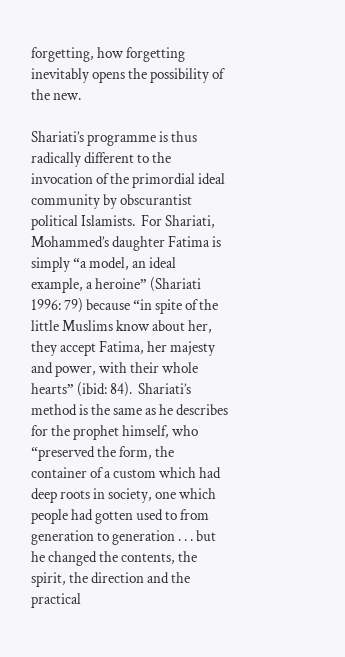forgetting, how forgetting inevitably opens the possibility of the new.

Shariati’s programme is thus radically different to the invocation of the primordial ideal community by obscurantist political Islamists.  For Shariati, Mohammed’s daughter Fatima is simply “a model, an ideal example, a heroine” (Shariati 1996: 79) because “in spite of the little Muslims know about her, they accept Fatima, her majesty and power, with their whole hearts” (ibid: 84).  Shariati’s method is the same as he describes for the prophet himself, who “preserved the form, the container of a custom which had deep roots in society, one which people had gotten used to from generation to generation . . . but he changed the contents, the spirit, the direction and the practical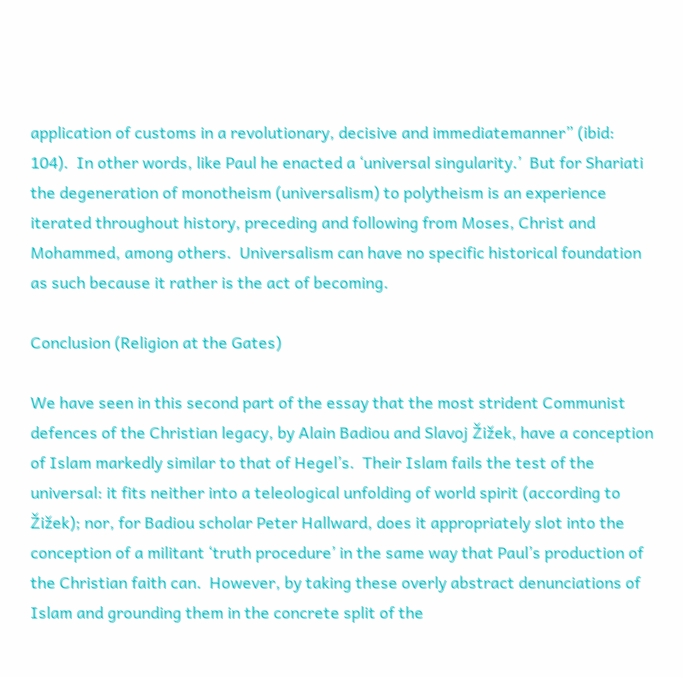application of customs in a revolutionary, decisive and immediatemanner” (ibid: 104).  In other words, like Paul he enacted a ‘universal singularity.’  But for Shariati the degeneration of monotheism (universalism) to polytheism is an experience iterated throughout history, preceding and following from Moses, Christ and Mohammed, among others.  Universalism can have no specific historical foundation as such because it rather is the act of becoming.

Conclusion (Religion at the Gates)

We have seen in this second part of the essay that the most strident Communist defences of the Christian legacy, by Alain Badiou and Slavoj Žižek, have a conception of Islam markedly similar to that of Hegel’s.  Their Islam fails the test of the universal: it fits neither into a teleological unfolding of world spirit (according to Žižek); nor, for Badiou scholar Peter Hallward, does it appropriately slot into the conception of a militant ‘truth procedure’ in the same way that Paul’s production of the Christian faith can.  However, by taking these overly abstract denunciations of Islam and grounding them in the concrete split of the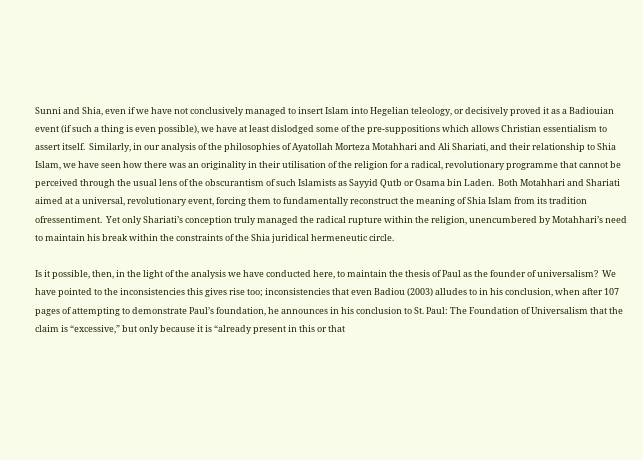Sunni and Shia, even if we have not conclusively managed to insert Islam into Hegelian teleology, or decisively proved it as a Badiouian event (if such a thing is even possible), we have at least dislodged some of the pre-suppositions which allows Christian essentialism to assert itself.  Similarly, in our analysis of the philosophies of Ayatollah Morteza Motahhari and Ali Shariati, and their relationship to Shia Islam, we have seen how there was an originality in their utilisation of the religion for a radical, revolutionary programme that cannot be perceived through the usual lens of the obscurantism of such Islamists as Sayyid Qutb or Osama bin Laden.  Both Motahhari and Shariati aimed at a universal, revolutionary event, forcing them to fundamentally reconstruct the meaning of Shia Islam from its tradition ofressentiment.  Yet only Shariati’s conception truly managed the radical rupture within the religion, unencumbered by Motahhari’s need to maintain his break within the constraints of the Shia juridical hermeneutic circle.

Is it possible, then, in the light of the analysis we have conducted here, to maintain the thesis of Paul as the founder of universalism?  We have pointed to the inconsistencies this gives rise too; inconsistencies that even Badiou (2003) alludes to in his conclusion, when after 107 pages of attempting to demonstrate Paul’s foundation, he announces in his conclusion to St. Paul: The Foundation of Universalism that the claim is “excessive,” but only because it is “already present in this or that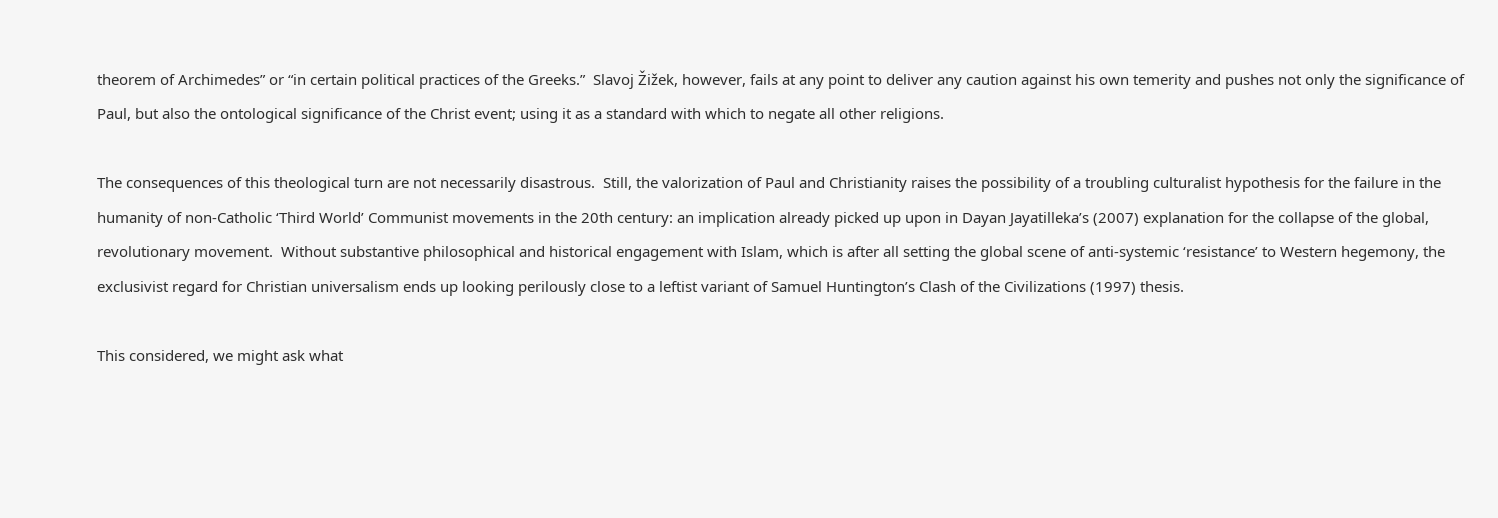theorem of Archimedes” or “in certain political practices of the Greeks.”  Slavoj Žižek, however, fails at any point to deliver any caution against his own temerity and pushes not only the significance of Paul, but also the ontological significance of the Christ event; using it as a standard with which to negate all other religions.

The consequences of this theological turn are not necessarily disastrous.  Still, the valorization of Paul and Christianity raises the possibility of a troubling culturalist hypothesis for the failure in the humanity of non-Catholic ‘Third World’ Communist movements in the 20th century: an implication already picked up upon in Dayan Jayatilleka’s (2007) explanation for the collapse of the global, revolutionary movement.  Without substantive philosophical and historical engagement with Islam, which is after all setting the global scene of anti-systemic ‘resistance’ to Western hegemony, the exclusivist regard for Christian universalism ends up looking perilously close to a leftist variant of Samuel Huntington’s Clash of the Civilizations (1997) thesis.

This considered, we might ask what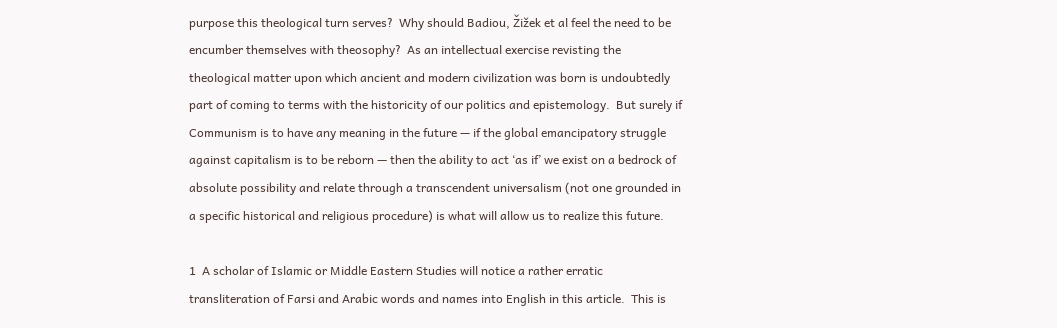purpose this theological turn serves?  Why should Badiou, Žižek et al feel the need to be encumber themselves with theosophy?  As an intellectual exercise revisting the theological matter upon which ancient and modern civilization was born is undoubtedly part of coming to terms with the historicity of our politics and epistemology.  But surely if Communism is to have any meaning in the future — if the global emancipatory struggle against capitalism is to be reborn — then the ability to act ‘as if’ we exist on a bedrock of absolute possibility and relate through a transcendent universalism (not one grounded in a specific historical and religious procedure) is what will allow us to realize this future.

1  A scholar of Islamic or Middle Eastern Studies will notice a rather erratic transliteration of Farsi and Arabic words and names into English in this article.  This is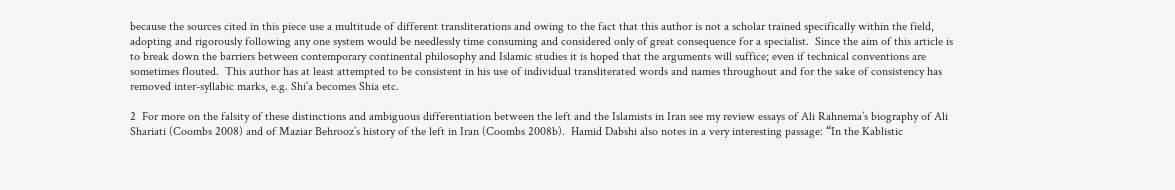because the sources cited in this piece use a multitude of different transliterations and owing to the fact that this author is not a scholar trained specifically within the field, adopting and rigorously following any one system would be needlessly time consuming and considered only of great consequence for a specialist.  Since the aim of this article is to break down the barriers between contemporary continental philosophy and Islamic studies it is hoped that the arguments will suffice; even if technical conventions are sometimes flouted.  This author has at least attempted to be consistent in his use of individual transliterated words and names throughout and for the sake of consistency has removed inter-syllabic marks, e.g. Shi’a becomes Shia etc.

2  For more on the falsity of these distinctions and ambiguous differentiation between the left and the Islamists in Iran see my review essays of Ali Rahnema’s biography of Ali Shariati (Coombs 2008) and of Maziar Behrooz’s history of the left in Iran (Coombs 2008b).  Hamid Dabshi also notes in a very interesting passage: “In the Kablistic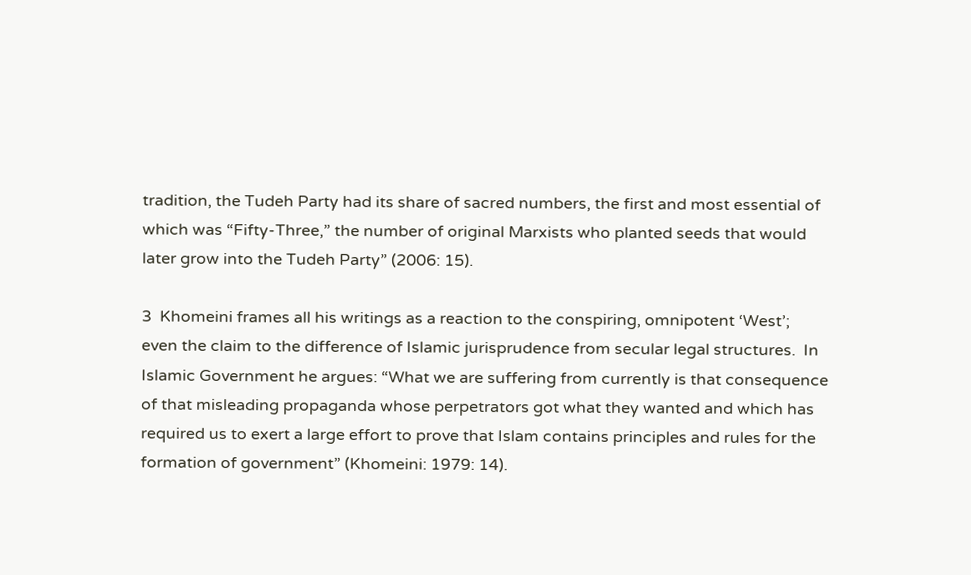tradition, the Tudeh Party had its share of sacred numbers, the first and most essential of which was “Fifty-Three,” the number of original Marxists who planted seeds that would later grow into the Tudeh Party” (2006: 15).

3  Khomeini frames all his writings as a reaction to the conspiring, omnipotent ‘West’; even the claim to the difference of Islamic jurisprudence from secular legal structures.  In Islamic Government he argues: “What we are suffering from currently is that consequence of that misleading propaganda whose perpetrators got what they wanted and which has required us to exert a large effort to prove that Islam contains principles and rules for the formation of government” (Khomeini: 1979: 14).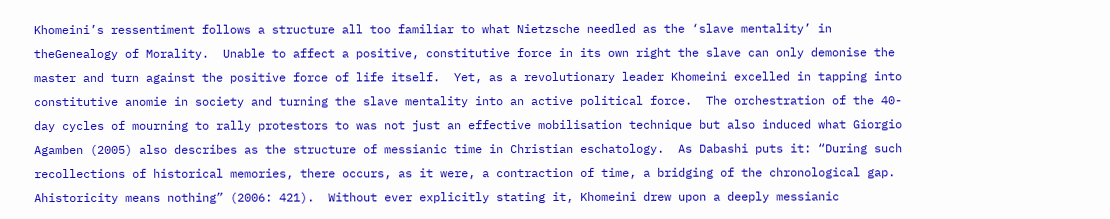Khomeini’s ressentiment follows a structure all too familiar to what Nietzsche needled as the ‘slave mentality’ in theGenealogy of Morality.  Unable to affect a positive, constitutive force in its own right the slave can only demonise the master and turn against the positive force of life itself.  Yet, as a revolutionary leader Khomeini excelled in tapping into constitutive anomie in society and turning the slave mentality into an active political force.  The orchestration of the 40-day cycles of mourning to rally protestors to was not just an effective mobilisation technique but also induced what Giorgio Agamben (2005) also describes as the structure of messianic time in Christian eschatology.  As Dabashi puts it: “During such recollections of historical memories, there occurs, as it were, a contraction of time, a bridging of the chronological gap.  Ahistoricity means nothing” (2006: 421).  Without ever explicitly stating it, Khomeini drew upon a deeply messianic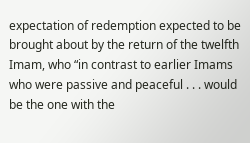expectation of redemption expected to be brought about by the return of the twelfth Imam, who “in contrast to earlier Imams who were passive and peaceful . . . would be the one with the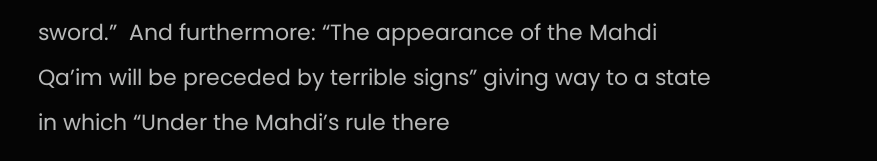sword.”  And furthermore: “The appearance of the Mahdi Qa’im will be preceded by terrible signs” giving way to a state in which “Under the Mahdi’s rule there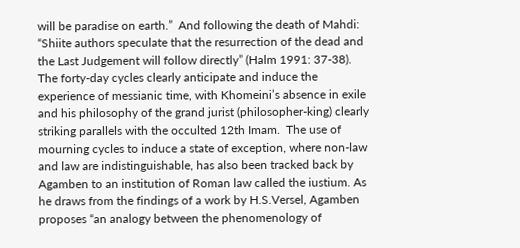will be paradise on earth.”  And following the death of Mahdi: “Shiite authors speculate that the resurrection of the dead and the Last Judgement will follow directly” (Halm 1991: 37-38).  The forty-day cycles clearly anticipate and induce the experience of messianic time, with Khomeini’s absence in exile and his philosophy of the grand jurist (philosopher-king) clearly striking parallels with the occulted 12th Imam.  The use of mourning cycles to induce a state of exception, where non-law and law are indistinguishable, has also been tracked back by Agamben to an institution of Roman law called the iustium. As he draws from the findings of a work by H.S.Versel, Agamben proposes “an analogy between the phenomenology of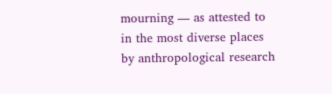mourning — as attested to in the most diverse places by anthropological research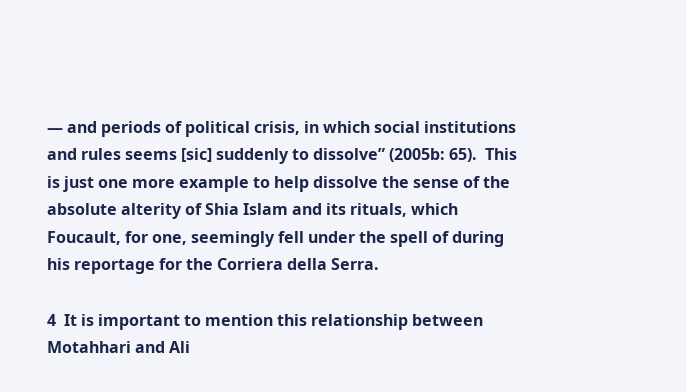— and periods of political crisis, in which social institutions and rules seems [sic] suddenly to dissolve” (2005b: 65).  This is just one more example to help dissolve the sense of the absolute alterity of Shia Islam and its rituals, which Foucault, for one, seemingly fell under the spell of during his reportage for the Corriera della Serra.

4  It is important to mention this relationship between Motahhari and Ali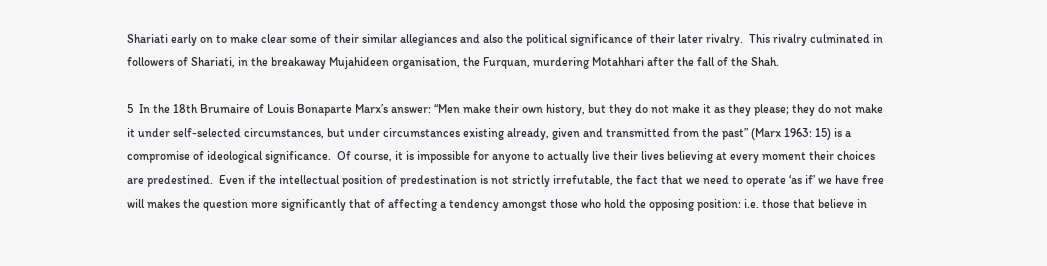Shariati early on to make clear some of their similar allegiances and also the political significance of their later rivalry.  This rivalry culminated in followers of Shariati, in the breakaway Mujahideen organisation, the Furquan, murdering Motahhari after the fall of the Shah.

5  In the 18th Brumaire of Louis Bonaparte Marx’s answer: “Men make their own history, but they do not make it as they please; they do not make it under self-selected circumstances, but under circumstances existing already, given and transmitted from the past” (Marx 1963: 15) is a compromise of ideological significance.  Of course, it is impossible for anyone to actually live their lives believing at every moment their choices are predestined.  Even if the intellectual position of predestination is not strictly irrefutable, the fact that we need to operate ‘as if’ we have free will makes the question more significantly that of affecting a tendency amongst those who hold the opposing position: i.e. those that believe in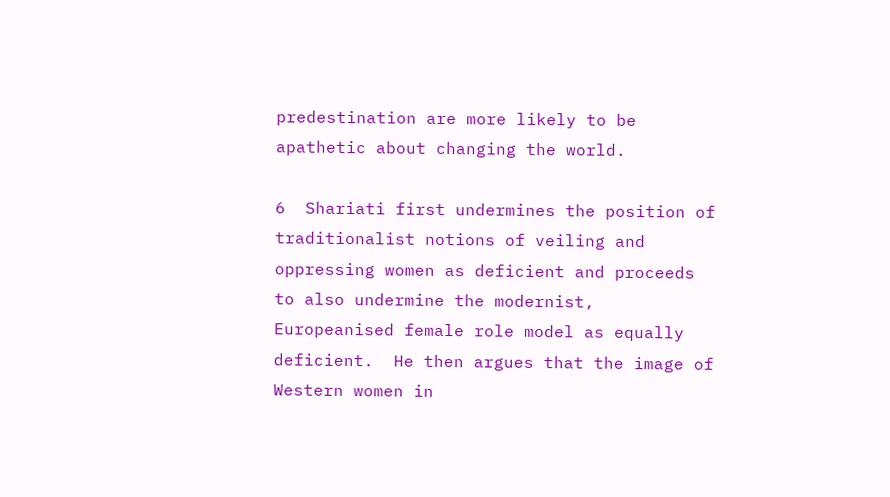predestination are more likely to be apathetic about changing the world.

6  Shariati first undermines the position of traditionalist notions of veiling and oppressing women as deficient and proceeds to also undermine the modernist, Europeanised female role model as equally deficient.  He then argues that the image of Western women in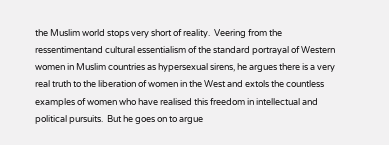the Muslim world stops very short of reality.  Veering from the ressentimentand cultural essentialism of the standard portrayal of Western women in Muslim countries as hypersexual sirens, he argues there is a very real truth to the liberation of women in the West and extols the countless examples of women who have realised this freedom in intellectual and political pursuits.  But he goes on to argue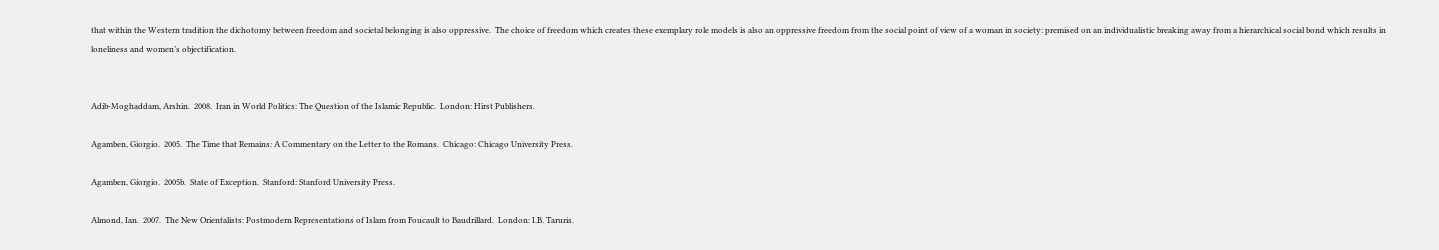that within the Western tradition the dichotomy between freedom and societal belonging is also oppressive.  The choice of freedom which creates these exemplary role models is also an oppressive freedom from the social point of view of a woman in society: premised on an individualistic breaking away from a hierarchical social bond which results in loneliness and women’s objectification.


Adib-Moghaddam, Arshin.  2008.  Iran in World Politics: The Question of the Islamic Republic.  London: Hirst Publishers.

Agamben, Giorgio.  2005.  The Time that Remains: A Commentary on the Letter to the Romans.  Chicago: Chicago University Press.

Agamben, Giorgio.  2005b.  State of Exception.  Stanford: Stanford University Press.

Almond, Ian.  2007.  The New Orientalists: Postmodern Representations of Islam from Foucault to Baudrillard.  London: I.B. Taruris.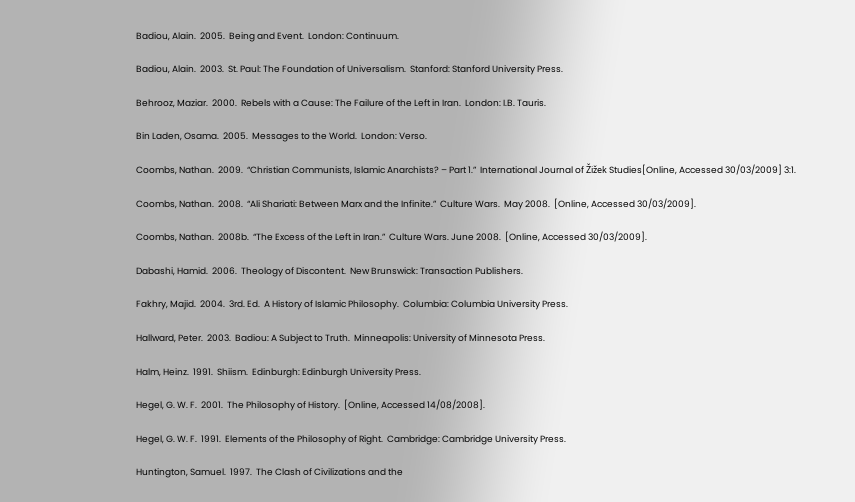Badiou, Alain.  2005.  Being and Event.  London: Continuum.

Badiou, Alain.  2003.  St. Paul: The Foundation of Universalism.  Stanford: Stanford University Press.

Behrooz, Maziar.  2000.  Rebels with a Cause: The Failure of the Left in Iran.  London: I.B. Tauris.

Bin Laden, Osama.  2005.  Messages to the World.  London: Verso.

Coombs, Nathan.  2009.  “Christian Communists, Islamic Anarchists? – Part 1.”  International Journal of Žižek Studies[Online, Accessed 30/03/2009] 3:1.

Coombs, Nathan.  2008.  “Ali Shariati: Between Marx and the Infinite.”  Culture Wars.  May 2008.  [Online, Accessed 30/03/2009].

Coombs, Nathan.  2008b.  “The Excess of the Left in Iran.”  Culture Wars. June 2008.  [Online, Accessed 30/03/2009].

Dabashi, Hamid.  2006.  Theology of Discontent.  New Brunswick: Transaction Publishers.

Fakhry, Majid.  2004.  3rd. Ed.  A History of Islamic Philosophy.  Columbia: Columbia University Press.

Hallward, Peter.  2003.  Badiou: A Subject to Truth.  Minneapolis: University of Minnesota Press.

Halm, Heinz.  1991.  Shiism.  Edinburgh: Edinburgh University Press.

Hegel, G. W. F.  2001.  The Philosophy of History.  [Online, Accessed 14/08/2008].

Hegel, G. W. F.  1991.  Elements of the Philosophy of Right.  Cambridge: Cambridge University Press.

Huntington, Samuel.  1997.  The Clash of Civilizations and the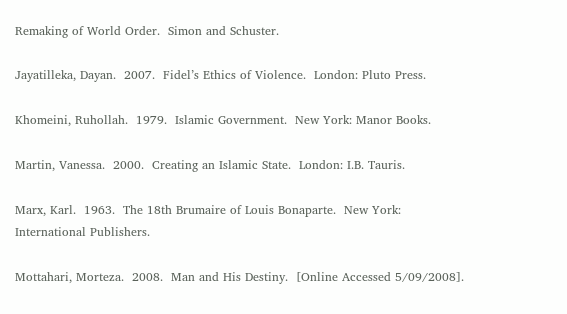Remaking of World Order.  Simon and Schuster.

Jayatilleka, Dayan.  2007.  Fidel’s Ethics of Violence.  London: Pluto Press.

Khomeini, Ruhollah.  1979.  Islamic Government.  New York: Manor Books.

Martin, Vanessa.  2000.  Creating an Islamic State.  London: I.B. Tauris.

Marx, Karl.  1963.  The 18th Brumaire of Louis Bonaparte.  New York: International Publishers.

Mottahari, Morteza.  2008.  Man and His Destiny.  [Online Accessed 5/09/2008].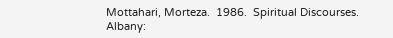Mottahari, Morteza.  1986.  Spiritual Discourses.  Albany: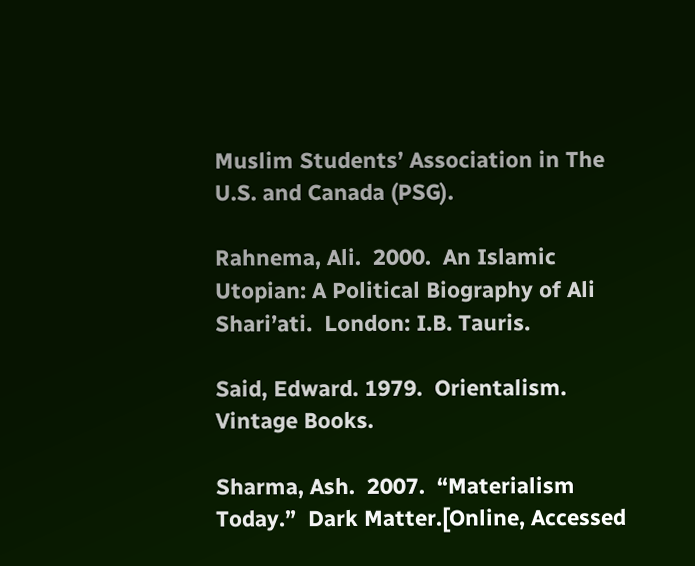Muslim Students’ Association in The U.S. and Canada (PSG).

Rahnema, Ali.  2000.  An Islamic Utopian: A Political Biography of Ali Shari’ati.  London: I.B. Tauris.

Said, Edward. 1979.  Orientalism.  Vintage Books.

Sharma, Ash.  2007.  “Materialism Today.”  Dark Matter.[Online, Accessed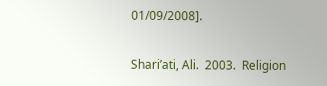01/09/2008].

Shari’ati, Ali.  2003.  Religion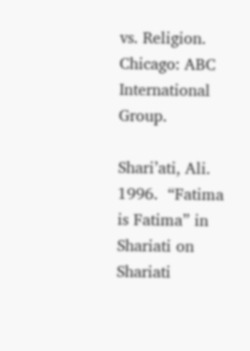vs. Religion.  Chicago: ABC International Group.

Shari’ati, Ali.  1996.  “Fatima is Fatima” in Shariati on Shariati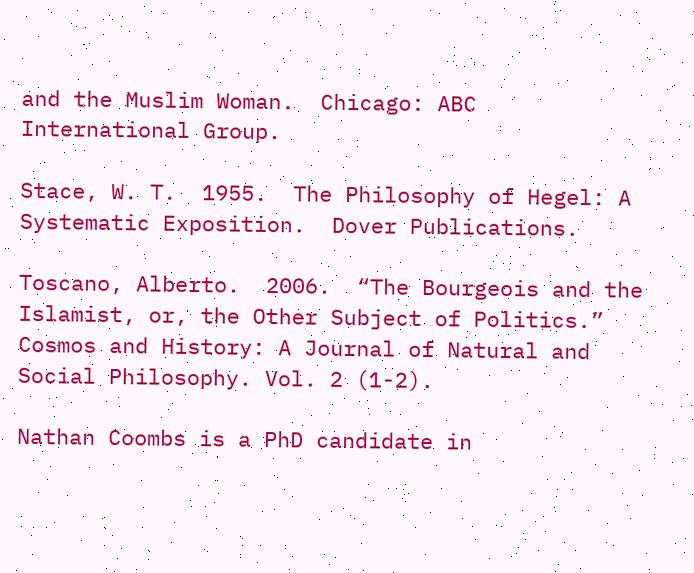and the Muslim Woman.  Chicago: ABC International Group.

Stace, W. T.  1955.  The Philosophy of Hegel: A Systematic Exposition.  Dover Publications.

Toscano, Alberto.  2006.  “The Bourgeois and the Islamist, or, the Other Subject of Politics.”  Cosmos and History: A Journal of Natural and Social Philosophy. Vol. 2 (1-2).

Nathan Coombs is a PhD candidate in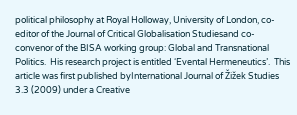political philosophy at Royal Holloway, University of London, co-editor of the Journal of Critical Globalisation Studiesand co-convenor of the BISA working group: Global and Transnational Politics.  His research project is entitled ‘Evental Hermeneutics’.  This article was first published byInternational Journal of Žižek Studies 3.3 (2009) under a Creative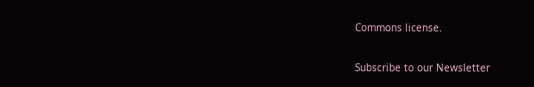Commons license.

Subscribe to our Newsletter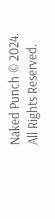Naked Punch © 2024. All Rights Reserved.